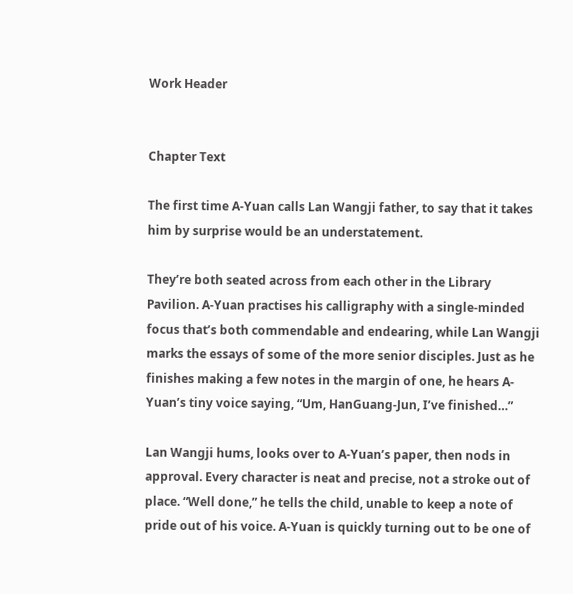Work Header


Chapter Text

The first time A-Yuan calls Lan Wangji father, to say that it takes him by surprise would be an understatement.

They’re both seated across from each other in the Library Pavilion. A-Yuan practises his calligraphy with a single-minded focus that’s both commendable and endearing, while Lan Wangji marks the essays of some of the more senior disciples. Just as he finishes making a few notes in the margin of one, he hears A-Yuan’s tiny voice saying, “Um, HanGuang-Jun, I’ve finished…”

Lan Wangji hums, looks over to A-Yuan’s paper, then nods in approval. Every character is neat and precise, not a stroke out of place. “Well done,” he tells the child, unable to keep a note of pride out of his voice. A-Yuan is quickly turning out to be one of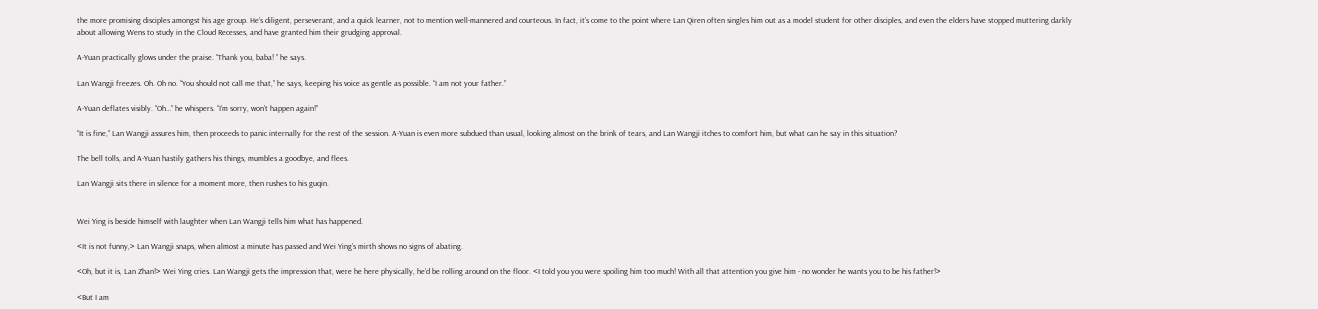the more promising disciples amongst his age group. He’s diligent, perseverant, and a quick learner, not to mention well-mannered and courteous. In fact, it’s come to the point where Lan Qiren often singles him out as a model student for other disciples, and even the elders have stopped muttering darkly about allowing Wens to study in the Cloud Recesses, and have granted him their grudging approval.

A-Yuan practically glows under the praise. “Thank you, baba! ” he says.

Lan Wangji freezes. Oh. Oh no. “You should not call me that,” he says, keeping his voice as gentle as possible. “I am not your father.”

A-Yuan deflates visibly. “Oh…” he whispers. “I’m sorry, won’t happen again!”

“It is fine,” Lan Wangji assures him, then proceeds to panic internally for the rest of the session. A-Yuan is even more subdued than usual, looking almost on the brink of tears, and Lan Wangji itches to comfort him, but what can he say in this situation?

The bell tolls, and A-Yuan hastily gathers his things, mumbles a goodbye, and flees.

Lan Wangji sits there in silence for a moment more, then rushes to his guqin.


Wei Ying is beside himself with laughter when Lan Wangji tells him what has happened.

<It is not funny,> Lan Wangji snaps, when almost a minute has passed and Wei Ying’s mirth shows no signs of abating.

<Oh, but it is, Lan Zhan!> Wei Ying cries. Lan Wangji gets the impression that, were he here physically, he’d be rolling around on the floor. <I told you you were spoiling him too much! With all that attention you give him - no wonder he wants you to be his father!>

<But I am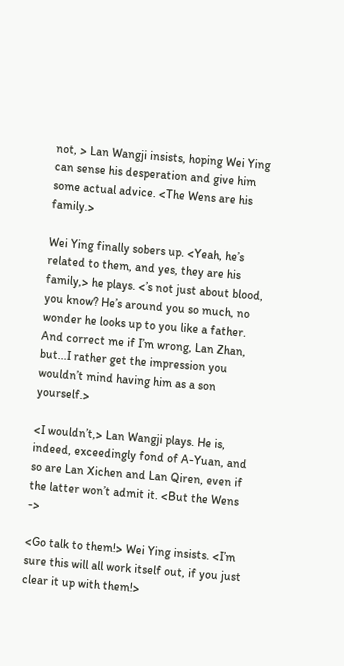not, > Lan Wangji insists, hoping Wei Ying can sense his desperation and give him some actual advice. <The Wens are his family.>

Wei Ying finally sobers up. <Yeah, he’s related to them, and yes, they are his family,> he plays. <’s not just about blood, you know? He’s around you so much, no wonder he looks up to you like a father. And correct me if I’m wrong, Lan Zhan, but...I rather get the impression you wouldn’t mind having him as a son yourself.>

<I wouldn’t,> Lan Wangji plays. He is, indeed, exceedingly fond of A-Yuan, and so are Lan Xichen and Lan Qiren, even if the latter won’t admit it. <But the Wens ->

<Go talk to them!> Wei Ying insists. <I’m sure this will all work itself out, if you just clear it up with them!>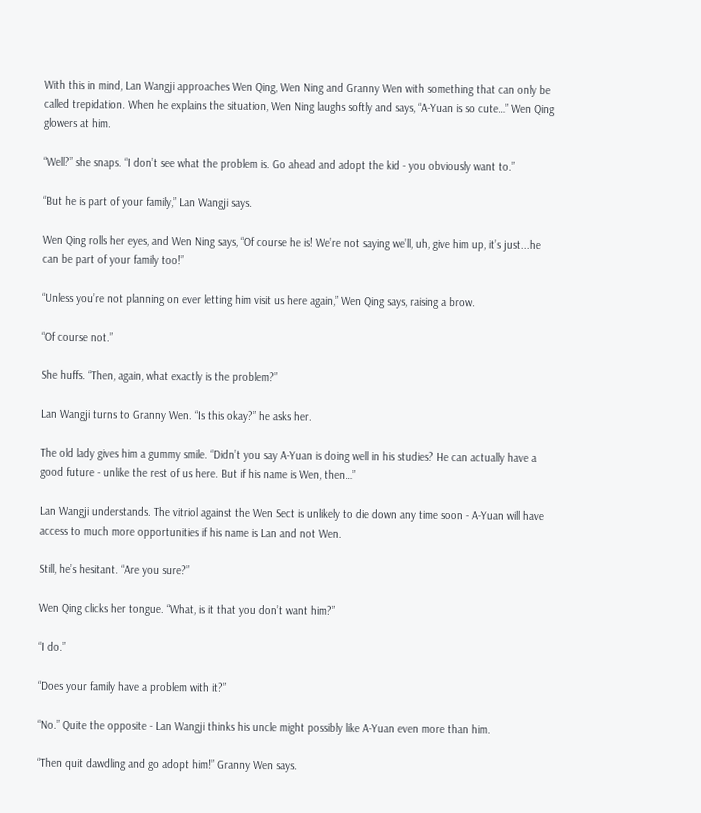With this in mind, Lan Wangji approaches Wen Qing, Wen Ning and Granny Wen with something that can only be called trepidation. When he explains the situation, Wen Ning laughs softly and says, “A-Yuan is so cute…” Wen Qing glowers at him.

“Well?” she snaps. “I don’t see what the problem is. Go ahead and adopt the kid - you obviously want to.”

“But he is part of your family,” Lan Wangji says.

Wen Qing rolls her eyes, and Wen Ning says, “Of course he is! We’re not saying we’ll, uh, give him up, it’s just...he can be part of your family too!”

“Unless you’re not planning on ever letting him visit us here again,” Wen Qing says, raising a brow.

“Of course not.”

She huffs. “Then, again, what exactly is the problem?”

Lan Wangji turns to Granny Wen. “Is this okay?” he asks her.

The old lady gives him a gummy smile. “Didn’t you say A-Yuan is doing well in his studies? He can actually have a good future - unlike the rest of us here. But if his name is Wen, then…”

Lan Wangji understands. The vitriol against the Wen Sect is unlikely to die down any time soon - A-Yuan will have access to much more opportunities if his name is Lan and not Wen.

Still, he’s hesitant. “Are you sure?”

Wen Qing clicks her tongue. “What, is it that you don’t want him?”

“I do.”

“Does your family have a problem with it?”

“No.” Quite the opposite - Lan Wangji thinks his uncle might possibly like A-Yuan even more than him.

“Then quit dawdling and go adopt him!” Granny Wen says.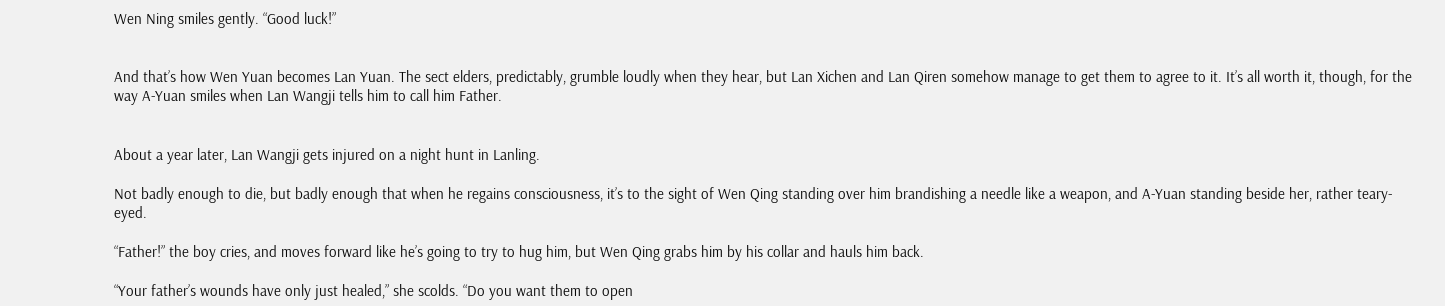Wen Ning smiles gently. “Good luck!”


And that’s how Wen Yuan becomes Lan Yuan. The sect elders, predictably, grumble loudly when they hear, but Lan Xichen and Lan Qiren somehow manage to get them to agree to it. It’s all worth it, though, for the way A-Yuan smiles when Lan Wangji tells him to call him Father.


About a year later, Lan Wangji gets injured on a night hunt in Lanling.

Not badly enough to die, but badly enough that when he regains consciousness, it’s to the sight of Wen Qing standing over him brandishing a needle like a weapon, and A-Yuan standing beside her, rather teary-eyed.

“Father!” the boy cries, and moves forward like he’s going to try to hug him, but Wen Qing grabs him by his collar and hauls him back.

“Your father’s wounds have only just healed,” she scolds. “Do you want them to open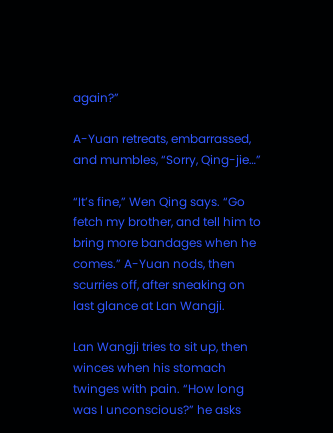again?”

A-Yuan retreats, embarrassed, and mumbles, “Sorry, Qing-jie…”

“It’s fine,” Wen Qing says. “Go fetch my brother, and tell him to bring more bandages when he comes.” A-Yuan nods, then scurries off, after sneaking on last glance at Lan Wangji.

Lan Wangji tries to sit up, then winces when his stomach twinges with pain. “How long was I unconscious?” he asks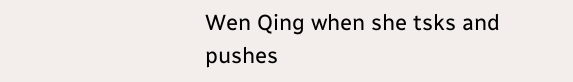Wen Qing when she tsks and pushes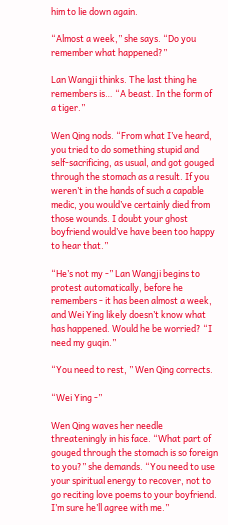him to lie down again.

“Almost a week,” she says. “Do you remember what happened?”

Lan Wangji thinks. The last thing he remembers is… “A beast. In the form of a tiger.”

Wen Qing nods. “From what I’ve heard, you tried to do something stupid and self-sacrificing, as usual, and got gouged through the stomach as a result. If you weren’t in the hands of such a capable medic, you would’ve certainly died from those wounds. I doubt your ghost boyfriend would’ve have been too happy to hear that.”

“He’s not my -” Lan Wangji begins to protest automatically, before he remembers - it has been almost a week, and Wei Ying likely doesn’t know what has happened. Would he be worried? “I need my guqin.”

“You need to rest, ” Wen Qing corrects.

“Wei Ying -”

Wen Qing waves her needle threateningly in his face. “What part of gouged through the stomach is so foreign to you?” she demands. “You need to use your spiritual energy to recover, not to go reciting love poems to your boyfriend. I’m sure he’ll agree with me.”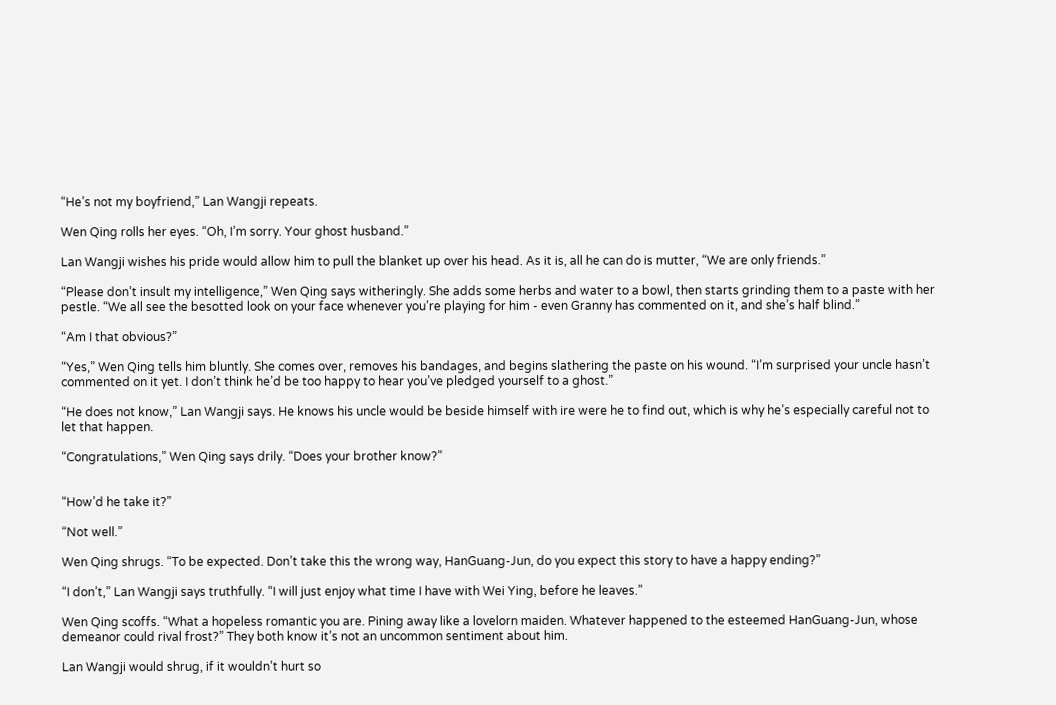“He’s not my boyfriend,” Lan Wangji repeats.

Wen Qing rolls her eyes. “Oh, I’m sorry. Your ghost husband.”

Lan Wangji wishes his pride would allow him to pull the blanket up over his head. As it is, all he can do is mutter, “We are only friends.”

“Please don’t insult my intelligence,” Wen Qing says witheringly. She adds some herbs and water to a bowl, then starts grinding them to a paste with her pestle. “We all see the besotted look on your face whenever you’re playing for him - even Granny has commented on it, and she’s half blind.”

“Am I that obvious?”

“Yes,” Wen Qing tells him bluntly. She comes over, removes his bandages, and begins slathering the paste on his wound. “I’m surprised your uncle hasn’t commented on it yet. I don’t think he’d be too happy to hear you’ve pledged yourself to a ghost.”

“He does not know,” Lan Wangji says. He knows his uncle would be beside himself with ire were he to find out, which is why he’s especially careful not to let that happen.

“Congratulations,” Wen Qing says drily. “Does your brother know?”


“How’d he take it?”

“Not well.”

Wen Qing shrugs. “To be expected. Don’t take this the wrong way, HanGuang-Jun, do you expect this story to have a happy ending?”

“I don’t,” Lan Wangji says truthfully. “I will just enjoy what time I have with Wei Ying, before he leaves.”

Wen Qing scoffs. “What a hopeless romantic you are. Pining away like a lovelorn maiden. Whatever happened to the esteemed HanGuang-Jun, whose demeanor could rival frost?” They both know it’s not an uncommon sentiment about him.

Lan Wangji would shrug, if it wouldn’t hurt so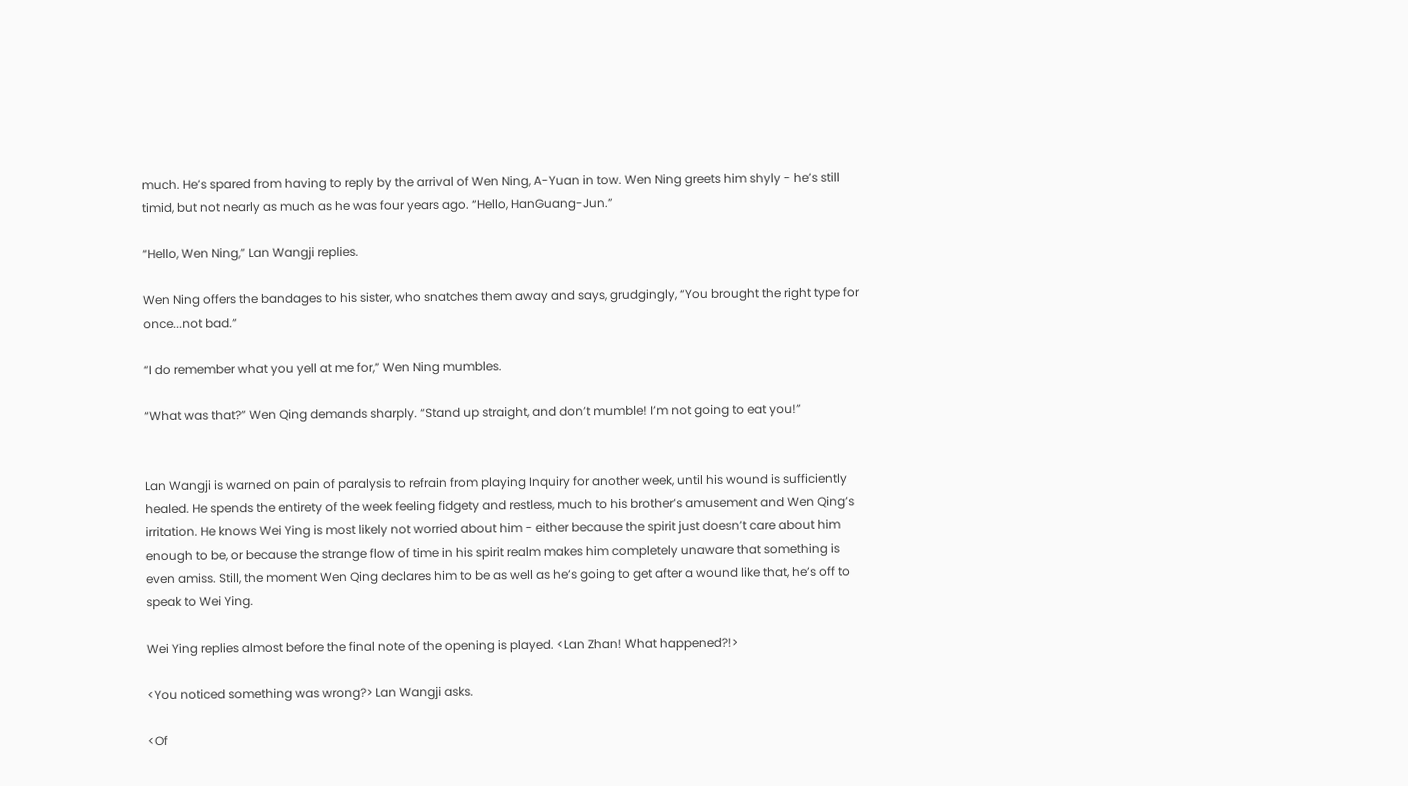much. He’s spared from having to reply by the arrival of Wen Ning, A-Yuan in tow. Wen Ning greets him shyly - he’s still timid, but not nearly as much as he was four years ago. “Hello, HanGuang-Jun.”

“Hello, Wen Ning,” Lan Wangji replies.

Wen Ning offers the bandages to his sister, who snatches them away and says, grudgingly, “You brought the right type for once...not bad.”

“I do remember what you yell at me for,” Wen Ning mumbles.

“What was that?” Wen Qing demands sharply. “Stand up straight, and don’t mumble! I’m not going to eat you!”


Lan Wangji is warned on pain of paralysis to refrain from playing Inquiry for another week, until his wound is sufficiently healed. He spends the entirety of the week feeling fidgety and restless, much to his brother’s amusement and Wen Qing’s irritation. He knows Wei Ying is most likely not worried about him - either because the spirit just doesn’t care about him enough to be, or because the strange flow of time in his spirit realm makes him completely unaware that something is even amiss. Still, the moment Wen Qing declares him to be as well as he’s going to get after a wound like that, he’s off to speak to Wei Ying.

Wei Ying replies almost before the final note of the opening is played. <Lan Zhan! What happened?!>

<You noticed something was wrong?> Lan Wangji asks.

<Of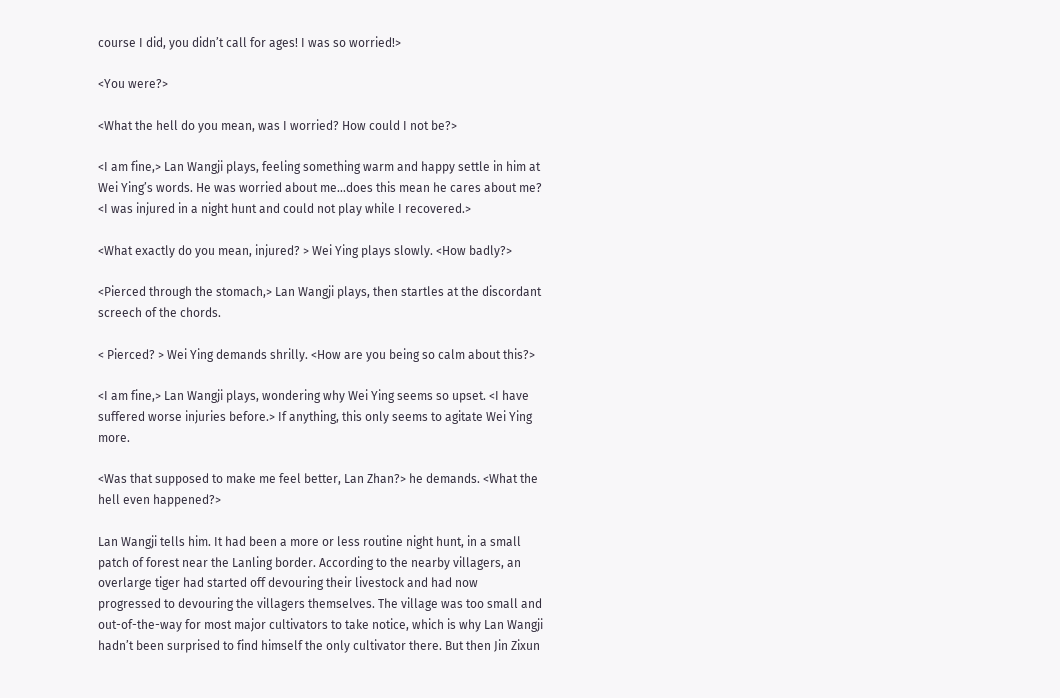course I did, you didn’t call for ages! I was so worried!>

<You were?>

<What the hell do you mean, was I worried? How could I not be?>

<I am fine,> Lan Wangji plays, feeling something warm and happy settle in him at Wei Ying’s words. He was worried about me...does this mean he cares about me? <I was injured in a night hunt and could not play while I recovered.>

<What exactly do you mean, injured? > Wei Ying plays slowly. <How badly?>

<Pierced through the stomach,> Lan Wangji plays, then startles at the discordant screech of the chords.

< Pierced? > Wei Ying demands shrilly. <How are you being so calm about this?>

<I am fine,> Lan Wangji plays, wondering why Wei Ying seems so upset. <I have suffered worse injuries before.> If anything, this only seems to agitate Wei Ying more.

<Was that supposed to make me feel better, Lan Zhan?> he demands. <What the hell even happened?>

Lan Wangji tells him. It had been a more or less routine night hunt, in a small patch of forest near the Lanling border. According to the nearby villagers, an overlarge tiger had started off devouring their livestock and had now progressed to devouring the villagers themselves. The village was too small and out-of-the-way for most major cultivators to take notice, which is why Lan Wangji hadn’t been surprised to find himself the only cultivator there. But then Jin Zixun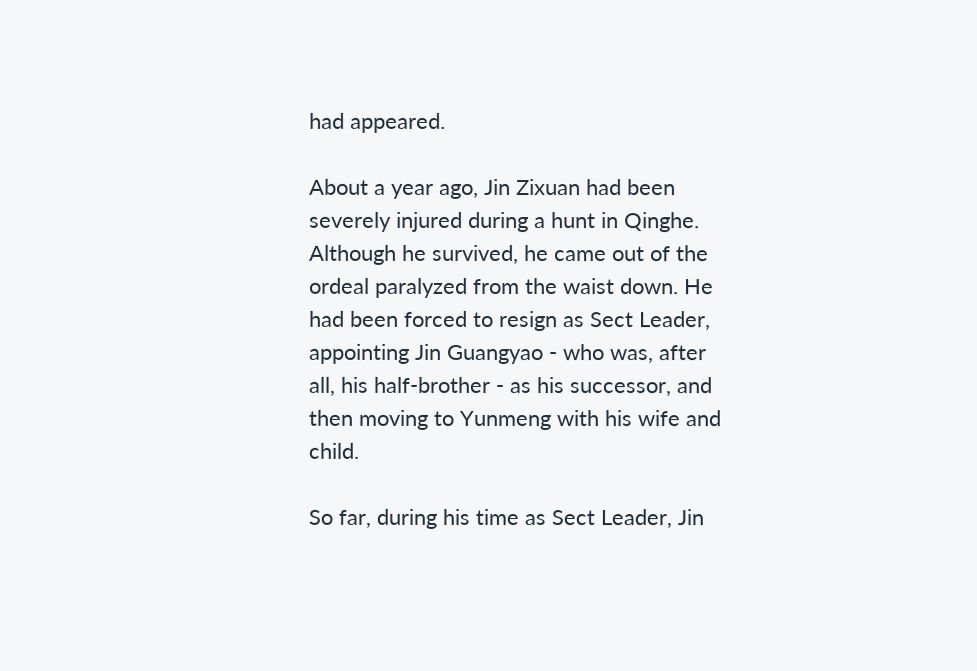had appeared.

About a year ago, Jin Zixuan had been severely injured during a hunt in Qinghe. Although he survived, he came out of the ordeal paralyzed from the waist down. He had been forced to resign as Sect Leader, appointing Jin Guangyao - who was, after all, his half-brother - as his successor, and then moving to Yunmeng with his wife and child.

So far, during his time as Sect Leader, Jin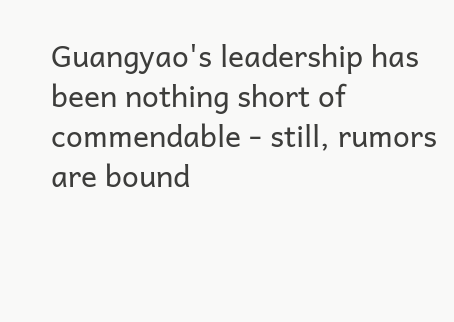Guangyao's leadership has been nothing short of commendable - still, rumors are bound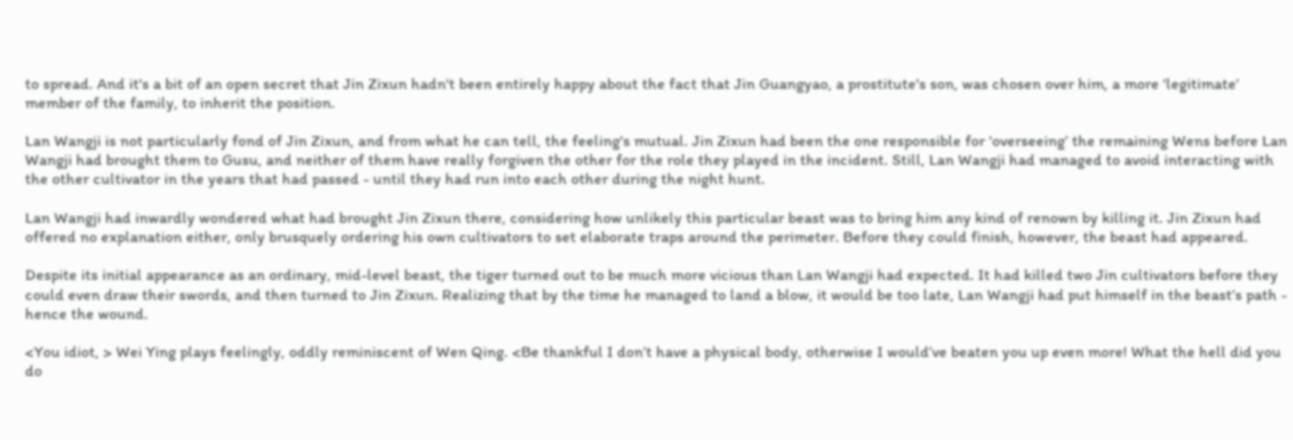to spread. And it's a bit of an open secret that Jin Zixun hadn't been entirely happy about the fact that Jin Guangyao, a prostitute's son, was chosen over him, a more 'legitimate’ member of the family, to inherit the position.

Lan Wangji is not particularly fond of Jin Zixun, and from what he can tell, the feeling's mutual. Jin Zixun had been the one responsible for 'overseeing’ the remaining Wens before Lan Wangji had brought them to Gusu, and neither of them have really forgiven the other for the role they played in the incident. Still, Lan Wangji had managed to avoid interacting with the other cultivator in the years that had passed - until they had run into each other during the night hunt.

Lan Wangji had inwardly wondered what had brought Jin Zixun there, considering how unlikely this particular beast was to bring him any kind of renown by killing it. Jin Zixun had offered no explanation either, only brusquely ordering his own cultivators to set elaborate traps around the perimeter. Before they could finish, however, the beast had appeared.

Despite its initial appearance as an ordinary, mid-level beast, the tiger turned out to be much more vicious than Lan Wangji had expected. It had killed two Jin cultivators before they could even draw their swords, and then turned to Jin Zixun. Realizing that by the time he managed to land a blow, it would be too late, Lan Wangji had put himself in the beast’s path - hence the wound.

<You idiot, > Wei Ying plays feelingly, oddly reminiscent of Wen Qing. <Be thankful I don’t have a physical body, otherwise I would’ve beaten you up even more! What the hell did you do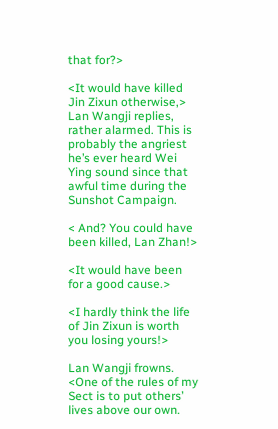that for?>

<It would have killed Jin Zixun otherwise,> Lan Wangji replies, rather alarmed. This is probably the angriest he’s ever heard Wei Ying sound since that awful time during the Sunshot Campaign.

< And? You could have been killed, Lan Zhan!>

<It would have been for a good cause.>

<I hardly think the life of Jin Zixun is worth you losing yours!>

Lan Wangji frowns. <One of the rules of my Sect is to put others’ lives above our own.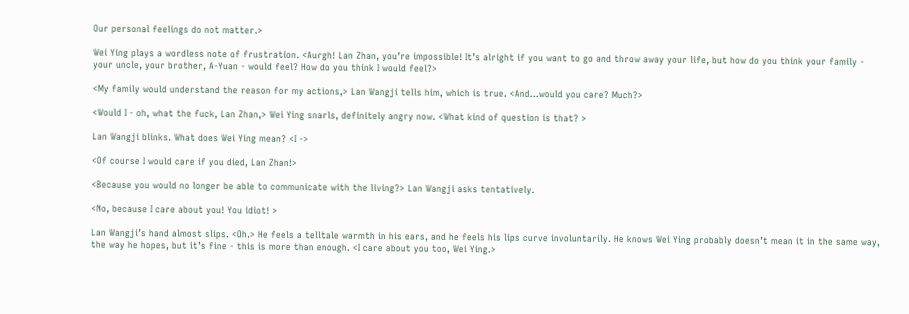Our personal feelings do not matter.>

Wei Ying plays a wordless note of frustration. <Aurgh! Lan Zhan, you’re impossible! It’s alright if you want to go and throw away your life, but how do you think your family - your uncle, your brother, A-Yuan - would feel? How do you think I would feel?>

<My family would understand the reason for my actions,> Lan Wangji tells him, which is true. <And...would you care? Much?>

<Would I - oh, what the fuck, Lan Zhan,> Wei Ying snarls, definitely angry now. <What kind of question is that? >

Lan Wangji blinks. What does Wei Ying mean? <I ->

<Of course I would care if you died, Lan Zhan!>

<Because you would no longer be able to communicate with the living?> Lan Wangji asks tentatively.

<No, because I care about you! You idiot! >

Lan Wangji’s hand almost slips. <Oh.> He feels a telltale warmth in his ears, and he feels his lips curve involuntarily. He knows Wei Ying probably doesn’t mean it in the same way, the way he hopes, but it’s fine - this is more than enough. <I care about you too, Wei Ying.>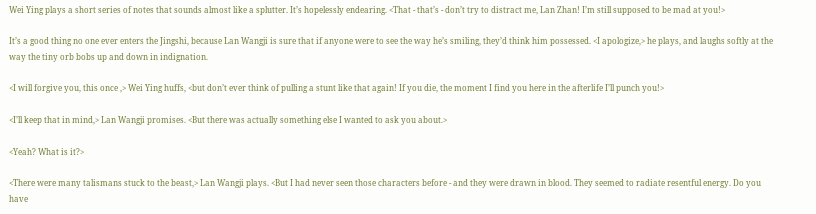Wei Ying plays a short series of notes that sounds almost like a splutter. It’s hopelessly endearing. <That - that’s - don’t try to distract me, Lan Zhan! I’m still supposed to be mad at you!>

It’s a good thing no one ever enters the Jingshi, because Lan Wangji is sure that if anyone were to see the way he’s smiling, they’d think him possessed. <I apologize,> he plays, and laughs softly at the way the tiny orb bobs up and down in indignation.

<I will forgive you, this once ,> Wei Ying huffs, <but don’t ever think of pulling a stunt like that again! If you die, the moment I find you here in the afterlife I’ll punch you!>

<I’ll keep that in mind,> Lan Wangji promises. <But there was actually something else I wanted to ask you about.>

<Yeah? What is it?>

<There were many talismans stuck to the beast,> Lan Wangji plays. <But I had never seen those characters before - and they were drawn in blood. They seemed to radiate resentful energy. Do you have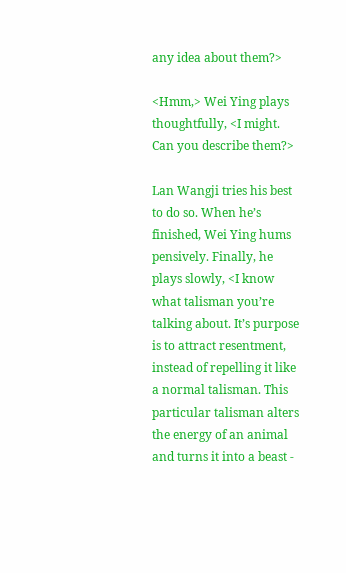any idea about them?>

<Hmm,> Wei Ying plays thoughtfully, <I might. Can you describe them?>

Lan Wangji tries his best to do so. When he’s finished, Wei Ying hums pensively. Finally, he plays slowly, <I know what talisman you’re talking about. It’s purpose is to attract resentment, instead of repelling it like a normal talisman. This particular talisman alters the energy of an animal and turns it into a beast -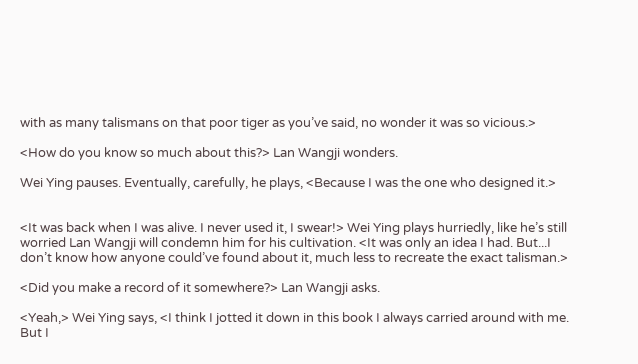with as many talismans on that poor tiger as you’ve said, no wonder it was so vicious.>

<How do you know so much about this?> Lan Wangji wonders.

Wei Ying pauses. Eventually, carefully, he plays, <Because I was the one who designed it.>


<It was back when I was alive. I never used it, I swear!> Wei Ying plays hurriedly, like he’s still worried Lan Wangji will condemn him for his cultivation. <It was only an idea I had. But...I don’t know how anyone could’ve found about it, much less to recreate the exact talisman.>

<Did you make a record of it somewhere?> Lan Wangji asks.

<Yeah,> Wei Ying says, <I think I jotted it down in this book I always carried around with me. But I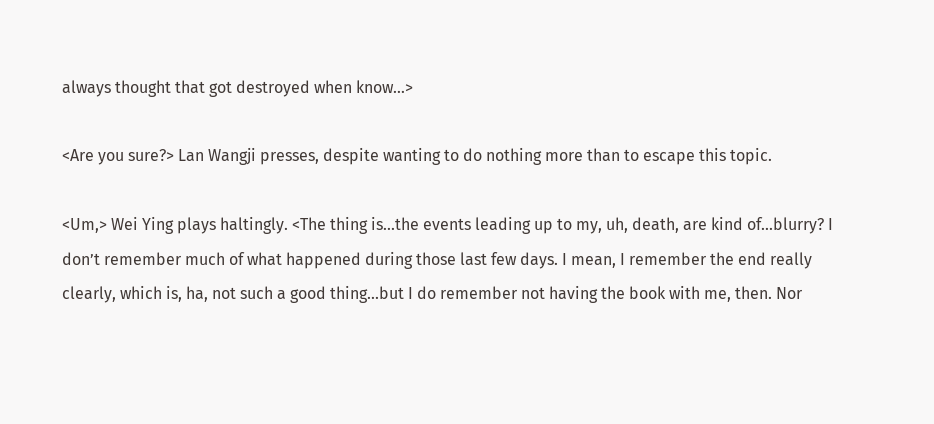always thought that got destroyed when know…>

<Are you sure?> Lan Wangji presses, despite wanting to do nothing more than to escape this topic.

<Um,> Wei Ying plays haltingly. <The thing is...the events leading up to my, uh, death, are kind of...blurry? I don’t remember much of what happened during those last few days. I mean, I remember the end really clearly, which is, ha, not such a good thing...but I do remember not having the book with me, then. Nor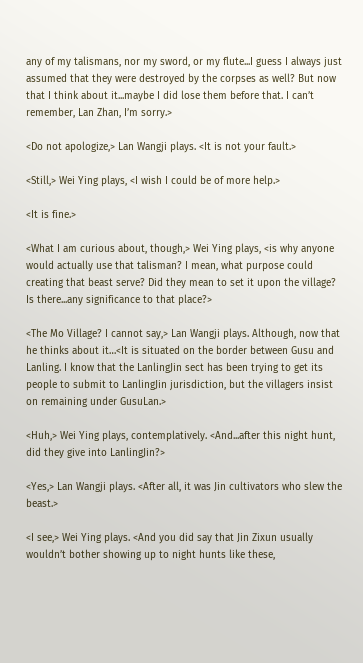any of my talismans, nor my sword, or my flute...I guess I always just assumed that they were destroyed by the corpses as well? But now that I think about it...maybe I did lose them before that. I can’t remember, Lan Zhan, I’m sorry.>

<Do not apologize,> Lan Wangji plays. <It is not your fault.>

<Still,> Wei Ying plays, <I wish I could be of more help.>

<It is fine.>

<What I am curious about, though,> Wei Ying plays, <is why anyone would actually use that talisman? I mean, what purpose could creating that beast serve? Did they mean to set it upon the village? Is there...any significance to that place?>

<The Mo Village? I cannot say,> Lan Wangji plays. Although, now that he thinks about it…<It is situated on the border between Gusu and Lanling. I know that the LanlingJin sect has been trying to get its people to submit to LanlingJin jurisdiction, but the villagers insist on remaining under GusuLan.>

<Huh,> Wei Ying plays, contemplatively. <And...after this night hunt, did they give into LanlingJin?>

<Yes,> Lan Wangji plays. <After all, it was Jin cultivators who slew the beast.>

<I see,> Wei Ying plays. <And you did say that Jin Zixun usually wouldn’t bother showing up to night hunts like these,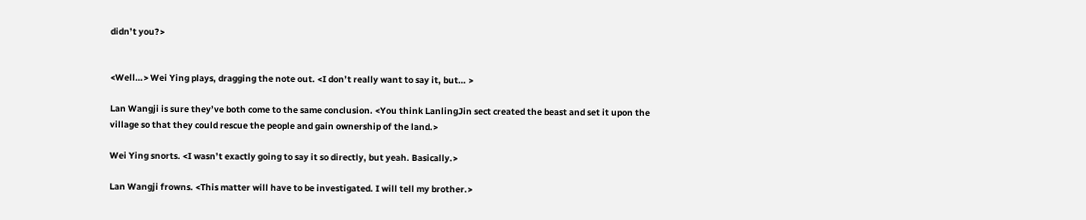didn’t you?>


<Well…> Wei Ying plays, dragging the note out. <I don’t really want to say it, but… >

Lan Wangji is sure they’ve both come to the same conclusion. <You think LanlingJin sect created the beast and set it upon the village so that they could rescue the people and gain ownership of the land.>

Wei Ying snorts. <I wasn’t exactly going to say it so directly, but yeah. Basically.>

Lan Wangji frowns. <This matter will have to be investigated. I will tell my brother.>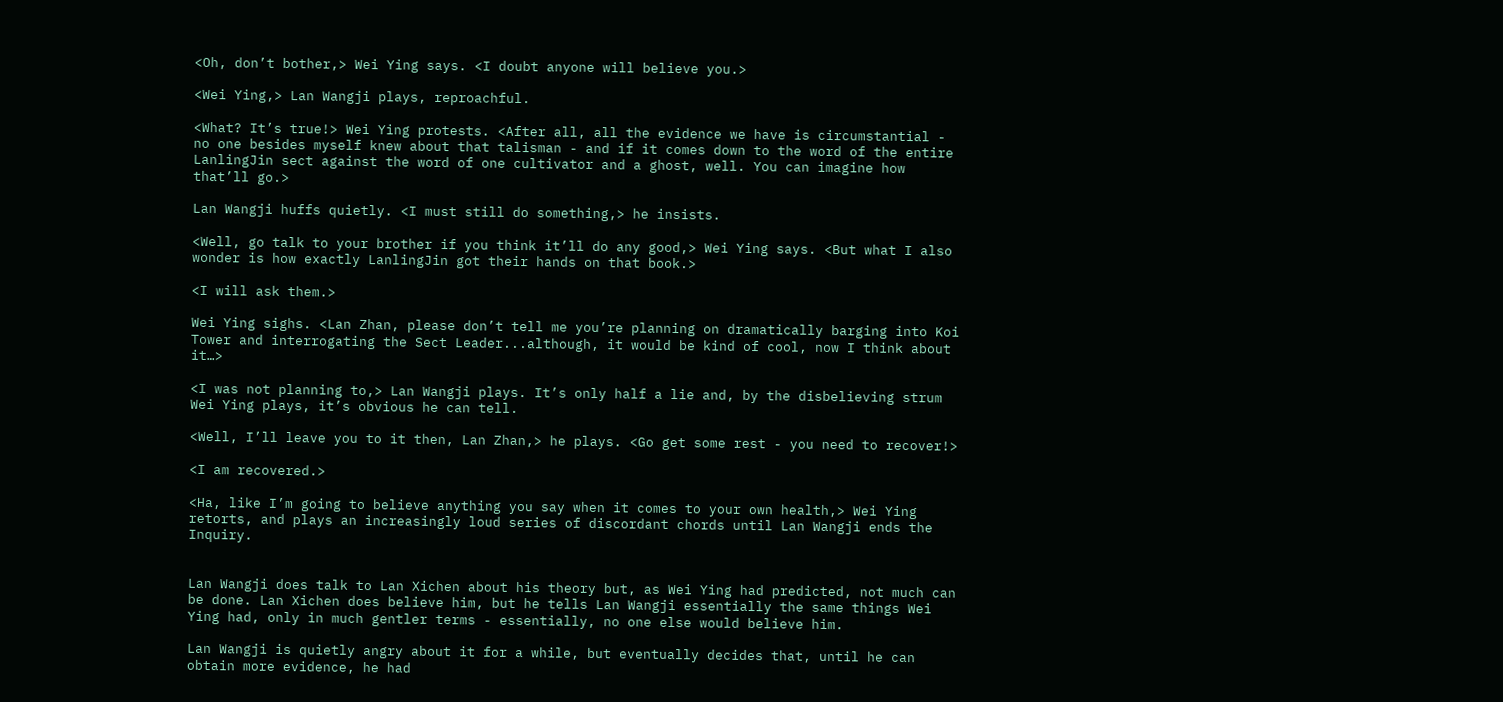<Oh, don’t bother,> Wei Ying says. <I doubt anyone will believe you.>

<Wei Ying,> Lan Wangji plays, reproachful.

<What? It’s true!> Wei Ying protests. <After all, all the evidence we have is circumstantial - no one besides myself knew about that talisman - and if it comes down to the word of the entire LanlingJin sect against the word of one cultivator and a ghost, well. You can imagine how that’ll go.>

Lan Wangji huffs quietly. <I must still do something,> he insists.

<Well, go talk to your brother if you think it’ll do any good,> Wei Ying says. <But what I also wonder is how exactly LanlingJin got their hands on that book.>

<I will ask them.>

Wei Ying sighs. <Lan Zhan, please don’t tell me you’re planning on dramatically barging into Koi Tower and interrogating the Sect Leader...although, it would be kind of cool, now I think about it…>

<I was not planning to,> Lan Wangji plays. It’s only half a lie and, by the disbelieving strum Wei Ying plays, it’s obvious he can tell.

<Well, I’ll leave you to it then, Lan Zhan,> he plays. <Go get some rest - you need to recover!>

<I am recovered.>

<Ha, like I’m going to believe anything you say when it comes to your own health,> Wei Ying retorts, and plays an increasingly loud series of discordant chords until Lan Wangji ends the Inquiry.


Lan Wangji does talk to Lan Xichen about his theory but, as Wei Ying had predicted, not much can be done. Lan Xichen does believe him, but he tells Lan Wangji essentially the same things Wei Ying had, only in much gentler terms - essentially, no one else would believe him.

Lan Wangji is quietly angry about it for a while, but eventually decides that, until he can obtain more evidence, he had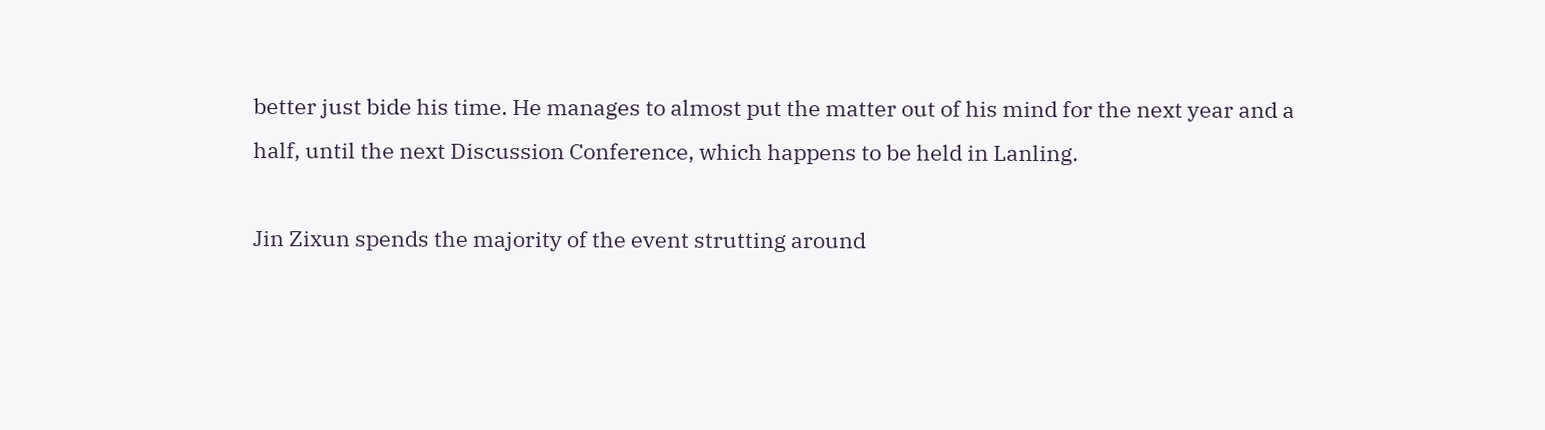better just bide his time. He manages to almost put the matter out of his mind for the next year and a half, until the next Discussion Conference, which happens to be held in Lanling.

Jin Zixun spends the majority of the event strutting around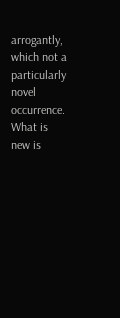arrogantly, which not a particularly novel occurrence. What is new is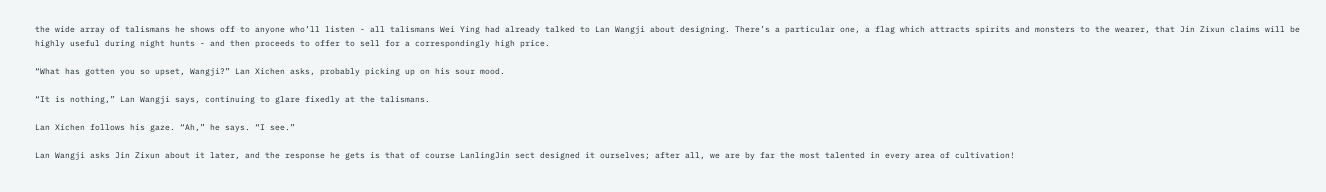the wide array of talismans he shows off to anyone who’ll listen - all talismans Wei Ying had already talked to Lan Wangji about designing. There’s a particular one, a flag which attracts spirits and monsters to the wearer, that Jin Zixun claims will be highly useful during night hunts - and then proceeds to offer to sell for a correspondingly high price.

“What has gotten you so upset, Wangji?” Lan Xichen asks, probably picking up on his sour mood.

“It is nothing,” Lan Wangji says, continuing to glare fixedly at the talismans.

Lan Xichen follows his gaze. “Ah,” he says. “I see.”

Lan Wangji asks Jin Zixun about it later, and the response he gets is that of course LanlingJin sect designed it ourselves; after all, we are by far the most talented in every area of cultivation!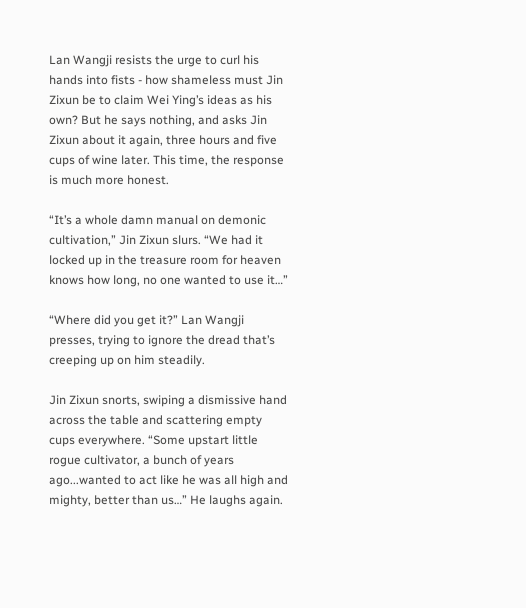Lan Wangji resists the urge to curl his hands into fists - how shameless must Jin Zixun be to claim Wei Ying’s ideas as his own? But he says nothing, and asks Jin Zixun about it again, three hours and five cups of wine later. This time, the response is much more honest.

“It’s a whole damn manual on demonic cultivation,” Jin Zixun slurs. “We had it locked up in the treasure room for heaven knows how long, no one wanted to use it…”

“Where did you get it?” Lan Wangji presses, trying to ignore the dread that’s creeping up on him steadily.

Jin Zixun snorts, swiping a dismissive hand across the table and scattering empty cups everywhere. “Some upstart little rogue cultivator, a bunch of years ago...wanted to act like he was all high and mighty, better than us…” He laughs again.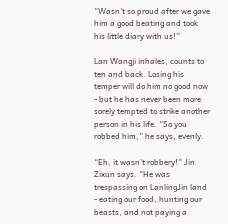“Wasn’t so proud after we gave him a good beating and took his little diary with us!”

Lan Wangji inhales, counts to ten and back. Losing his temper will do him no good now - but he has never been more sorely tempted to strike another person in his life. “So you robbed him,” he says, evenly.

“Eh, it wasn’t robbery!” Jin Zixun says. “He was trespassing on LanlingJin land - eating our food, hunting our beasts, and not paying a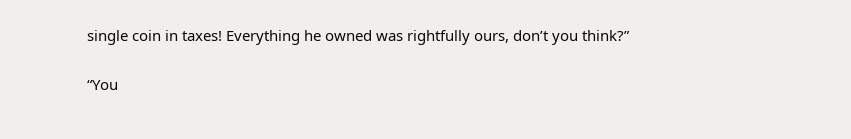single coin in taxes! Everything he owned was rightfully ours, don’t you think?”

“You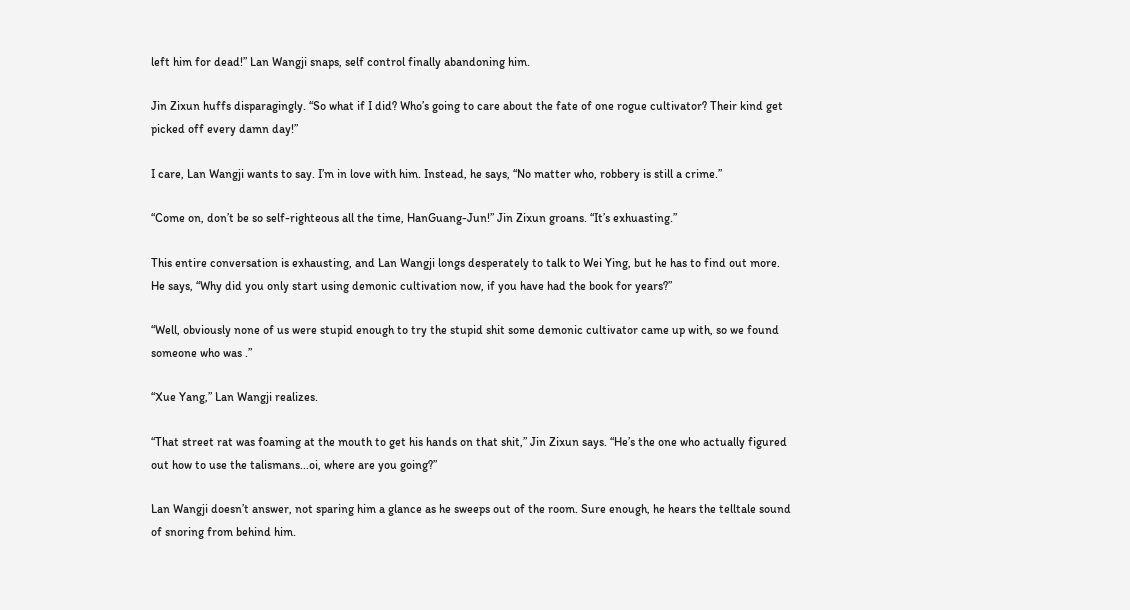left him for dead!” Lan Wangji snaps, self control finally abandoning him.

Jin Zixun huffs disparagingly. “So what if I did? Who’s going to care about the fate of one rogue cultivator? Their kind get picked off every damn day!”

I care, Lan Wangji wants to say. I’m in love with him. Instead, he says, “No matter who, robbery is still a crime.”

“Come on, don’t be so self-righteous all the time, HanGuang-Jun!” Jin Zixun groans. “It’s exhuasting.”

This entire conversation is exhausting, and Lan Wangji longs desperately to talk to Wei Ying, but he has to find out more. He says, “Why did you only start using demonic cultivation now, if you have had the book for years?”

“Well, obviously none of us were stupid enough to try the stupid shit some demonic cultivator came up with, so we found someone who was .”

“Xue Yang,” Lan Wangji realizes.

“That street rat was foaming at the mouth to get his hands on that shit,” Jin Zixun says. “He’s the one who actually figured out how to use the talismans...oi, where are you going?”

Lan Wangji doesn’t answer, not sparing him a glance as he sweeps out of the room. Sure enough, he hears the telltale sound of snoring from behind him.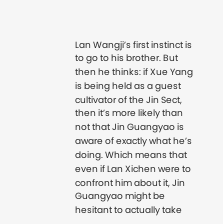Lan Wangji’s first instinct is to go to his brother. But then he thinks: if Xue Yang is being held as a guest cultivator of the Jin Sect, then it’s more likely than not that Jin Guangyao is aware of exactly what he’s doing. Which means that even if Lan Xichen were to confront him about it, Jin Guangyao might be hesitant to actually take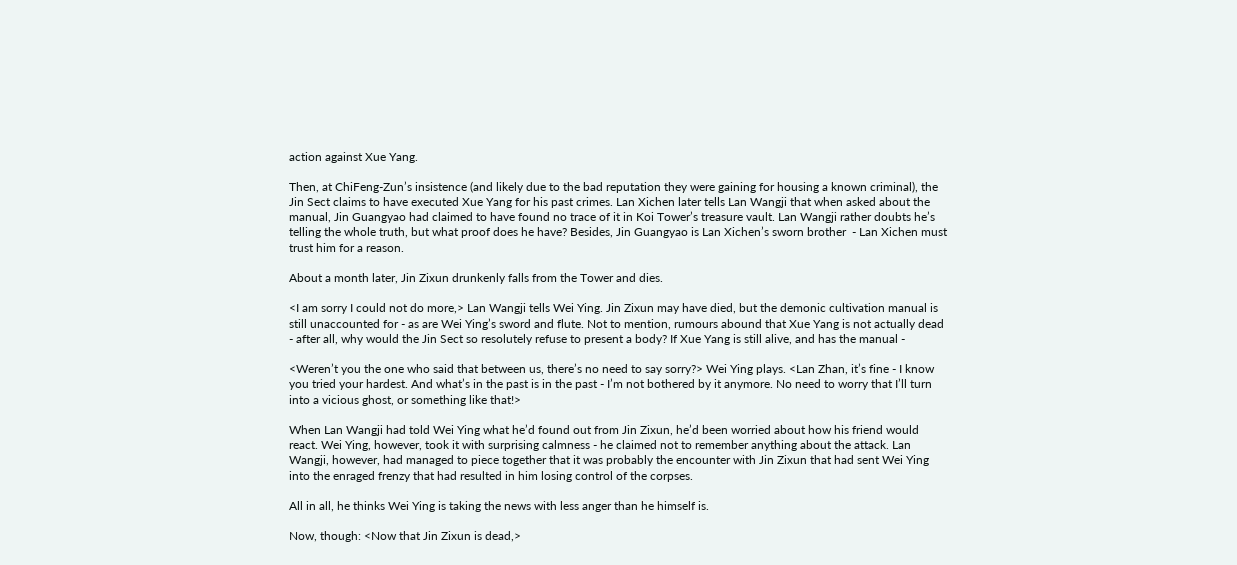action against Xue Yang.

Then, at ChiFeng-Zun’s insistence (and likely due to the bad reputation they were gaining for housing a known criminal), the Jin Sect claims to have executed Xue Yang for his past crimes. Lan Xichen later tells Lan Wangji that when asked about the manual, Jin Guangyao had claimed to have found no trace of it in Koi Tower’s treasure vault. Lan Wangji rather doubts he’s telling the whole truth, but what proof does he have? Besides, Jin Guangyao is Lan Xichen’s sworn brother  - Lan Xichen must trust him for a reason.

About a month later, Jin Zixun drunkenly falls from the Tower and dies.

<I am sorry I could not do more,> Lan Wangji tells Wei Ying. Jin Zixun may have died, but the demonic cultivation manual is still unaccounted for - as are Wei Ying’s sword and flute. Not to mention, rumours abound that Xue Yang is not actually dead - after all, why would the Jin Sect so resolutely refuse to present a body? If Xue Yang is still alive, and has the manual -

<Weren’t you the one who said that between us, there’s no need to say sorry?> Wei Ying plays. <Lan Zhan, it’s fine - I know you tried your hardest. And what’s in the past is in the past - I’m not bothered by it anymore. No need to worry that I’ll turn into a vicious ghost, or something like that!>

When Lan Wangji had told Wei Ying what he’d found out from Jin Zixun, he’d been worried about how his friend would react. Wei Ying, however, took it with surprising calmness - he claimed not to remember anything about the attack. Lan Wangji, however, had managed to piece together that it was probably the encounter with Jin Zixun that had sent Wei Ying into the enraged frenzy that had resulted in him losing control of the corpses.

All in all, he thinks Wei Ying is taking the news with less anger than he himself is.

Now, though: <Now that Jin Zixun is dead,>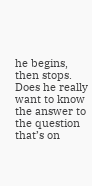he begins, then stops. Does he really want to know the answer to the question that’s on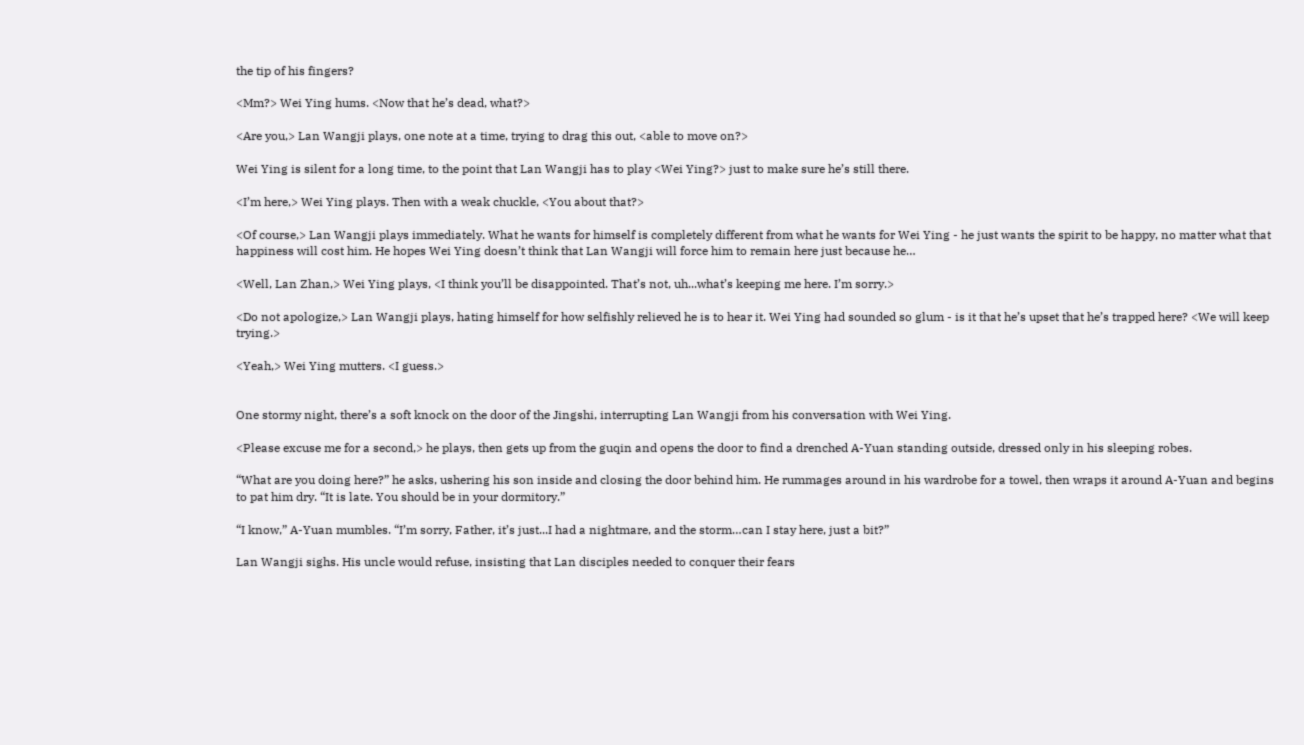the tip of his fingers?

<Mm?> Wei Ying hums. <Now that he’s dead, what?>

<Are you,> Lan Wangji plays, one note at a time, trying to drag this out, <able to move on?>

Wei Ying is silent for a long time, to the point that Lan Wangji has to play <Wei Ying?> just to make sure he’s still there.

<I’m here,> Wei Ying plays. Then with a weak chuckle, <You about that?>

<Of course,> Lan Wangji plays immediately. What he wants for himself is completely different from what he wants for Wei Ying - he just wants the spirit to be happy, no matter what that happiness will cost him. He hopes Wei Ying doesn’t think that Lan Wangji will force him to remain here just because he…

<Well, Lan Zhan,> Wei Ying plays, <I think you’ll be disappointed. That’s not, uh...what’s keeping me here. I’m sorry.>

<Do not apologize,> Lan Wangji plays, hating himself for how selfishly relieved he is to hear it. Wei Ying had sounded so glum - is it that he’s upset that he’s trapped here? <We will keep trying.>

<Yeah,> Wei Ying mutters. <I guess.>


One stormy night, there’s a soft knock on the door of the Jingshi, interrupting Lan Wangji from his conversation with Wei Ying.

<Please excuse me for a second,> he plays, then gets up from the guqin and opens the door to find a drenched A-Yuan standing outside, dressed only in his sleeping robes.

“What are you doing here?” he asks, ushering his son inside and closing the door behind him. He rummages around in his wardrobe for a towel, then wraps it around A-Yuan and begins to pat him dry. “It is late. You should be in your dormitory.”

“I know,” A-Yuan mumbles. “I’m sorry, Father, it’s just...I had a nightmare, and the storm…can I stay here, just a bit?”

Lan Wangji sighs. His uncle would refuse, insisting that Lan disciples needed to conquer their fears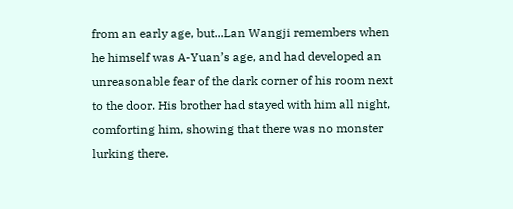from an early age, but...Lan Wangji remembers when he himself was A-Yuan’s age, and had developed an unreasonable fear of the dark corner of his room next to the door. His brother had stayed with him all night, comforting him, showing that there was no monster lurking there.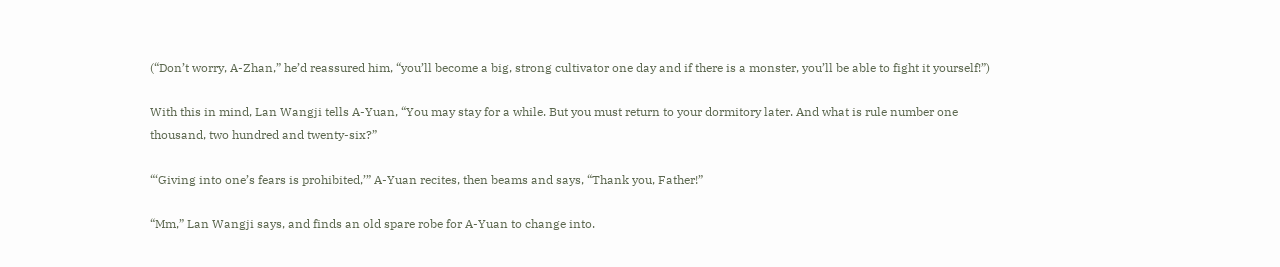(“Don’t worry, A-Zhan,” he’d reassured him, “you’ll become a big, strong cultivator one day and if there is a monster, you’ll be able to fight it yourself!”)

With this in mind, Lan Wangji tells A-Yuan, “You may stay for a while. But you must return to your dormitory later. And what is rule number one thousand, two hundred and twenty-six?”

“‘Giving into one’s fears is prohibited,’” A-Yuan recites, then beams and says, “Thank you, Father!”

“Mm,” Lan Wangji says, and finds an old spare robe for A-Yuan to change into.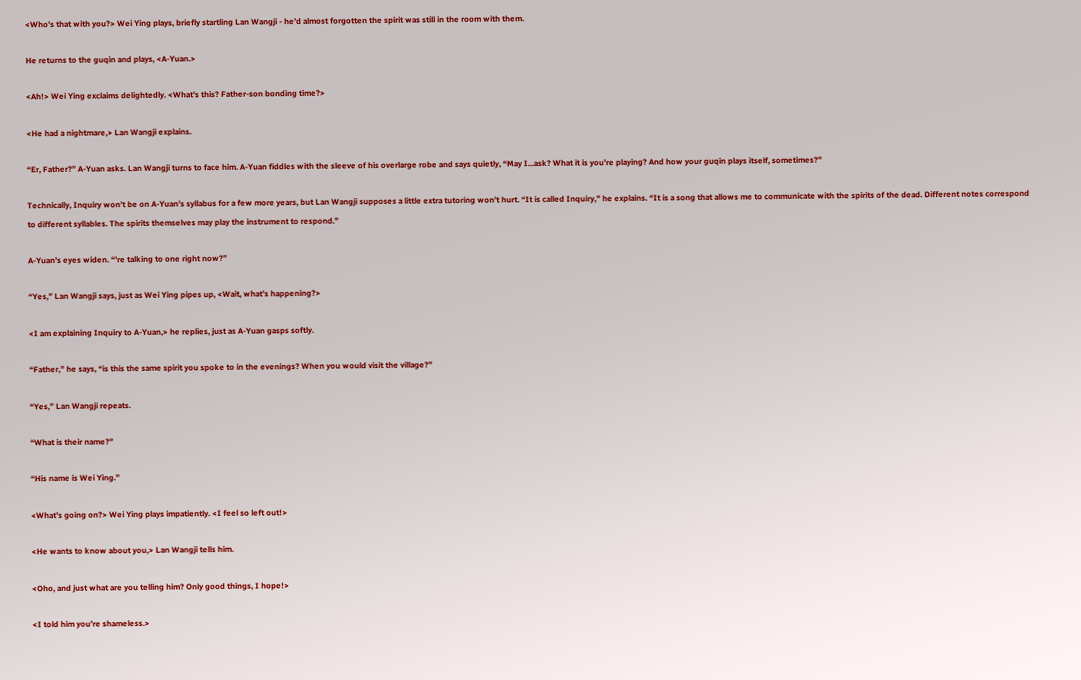<Who’s that with you?> Wei Ying plays, briefly startling Lan Wangji - he’d almost forgotten the spirit was still in the room with them.

He returns to the guqin and plays, <A-Yuan.>

<Ah!> Wei Ying exclaims delightedly. <What’s this? Father-son bonding time?>

<He had a nightmare,> Lan Wangji explains.

“Er, Father?” A-Yuan asks. Lan Wangji turns to face him. A-Yuan fiddles with the sleeve of his overlarge robe and says quietly, “May I...ask? What it is you’re playing? And how your guqin plays itself, sometimes?”

Technically, Inquiry won’t be on A-Yuan’s syllabus for a few more years, but Lan Wangji supposes a little extra tutoring won’t hurt. “It is called Inquiry,” he explains. “It is a song that allows me to communicate with the spirits of the dead. Different notes correspond to different syllables. The spirits themselves may play the instrument to respond.”

A-Yuan’s eyes widen. “’re talking to one right now?”

“Yes,” Lan Wangji says, just as Wei Ying pipes up, <Wait, what’s happening?>

<I am explaining Inquiry to A-Yuan,> he replies, just as A-Yuan gasps softly.

“Father,” he says, “is this the same spirit you spoke to in the evenings? When you would visit the village?”

“Yes,” Lan Wangji repeats.

“What is their name?”

“His name is Wei Ying.”

<What’s going on?> Wei Ying plays impatiently. <I feel so left out!>

<He wants to know about you,> Lan Wangji tells him.

<Oho, and just what are you telling him? Only good things, I hope!>

<I told him you’re shameless.>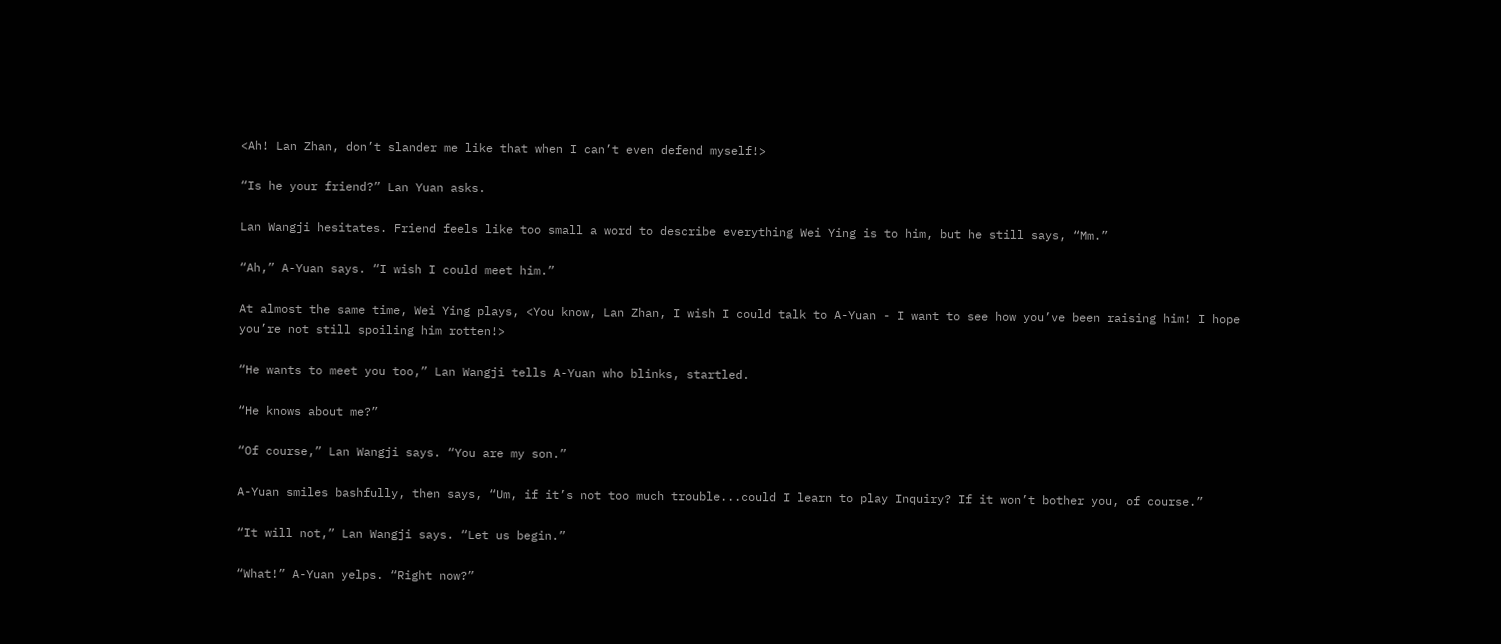<Ah! Lan Zhan, don’t slander me like that when I can’t even defend myself!>

“Is he your friend?” Lan Yuan asks.

Lan Wangji hesitates. Friend feels like too small a word to describe everything Wei Ying is to him, but he still says, “Mm.”

“Ah,” A-Yuan says. “I wish I could meet him.”

At almost the same time, Wei Ying plays, <You know, Lan Zhan, I wish I could talk to A-Yuan - I want to see how you’ve been raising him! I hope you’re not still spoiling him rotten!>

“He wants to meet you too,” Lan Wangji tells A-Yuan who blinks, startled.

“He knows about me?”

“Of course,” Lan Wangji says. “You are my son.”

A-Yuan smiles bashfully, then says, “Um, if it’s not too much trouble...could I learn to play Inquiry? If it won’t bother you, of course.”

“It will not,” Lan Wangji says. “Let us begin.”

“What!” A-Yuan yelps. “Right now?”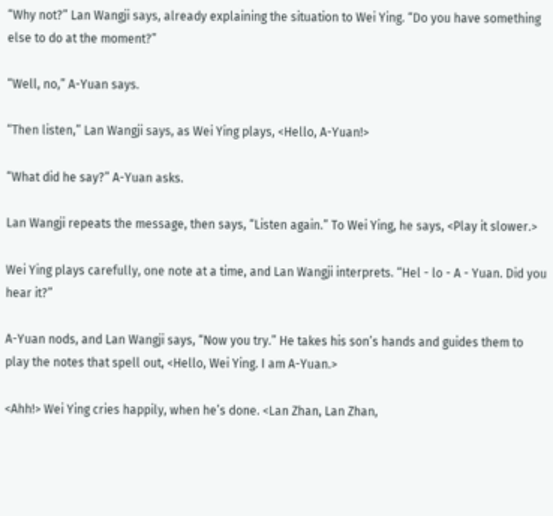“Why not?” Lan Wangji says, already explaining the situation to Wei Ying. “Do you have something else to do at the moment?”

“Well, no,” A-Yuan says.

“Then listen,” Lan Wangji says, as Wei Ying plays, <Hello, A-Yuan!>

“What did he say?” A-Yuan asks.

Lan Wangji repeats the message, then says, “Listen again.” To Wei Ying, he says, <Play it slower.>

Wei Ying plays carefully, one note at a time, and Lan Wangji interprets. “Hel - lo - A - Yuan. Did you hear it?”

A-Yuan nods, and Lan Wangji says, “Now you try.” He takes his son’s hands and guides them to play the notes that spell out, <Hello, Wei Ying. I am A-Yuan.>

<Ahh!> Wei Ying cries happily, when he’s done. <Lan Zhan, Lan Zhan,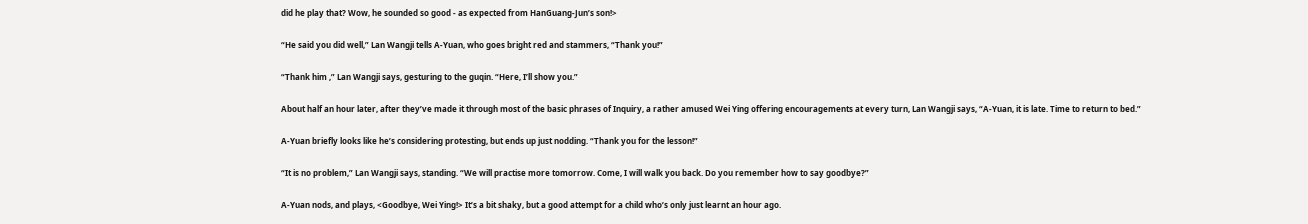did he play that? Wow, he sounded so good - as expected from HanGuang-Jun’s son!>

“He said you did well,” Lan Wangji tells A-Yuan, who goes bright red and stammers, “Thank you!”

“Thank him ,” Lan Wangji says, gesturing to the guqin. “Here, I’ll show you.”

About half an hour later, after they’ve made it through most of the basic phrases of Inquiry, a rather amused Wei Ying offering encouragements at every turn, Lan Wangji says, “A-Yuan, it is late. Time to return to bed.”

A-Yuan briefly looks like he’s considering protesting, but ends up just nodding. “Thank you for the lesson!”

“It is no problem,” Lan Wangji says, standing. “We will practise more tomorrow. Come, I will walk you back. Do you remember how to say goodbye?”

A-Yuan nods, and plays, <Goodbye, Wei Ying!> It’s a bit shaky, but a good attempt for a child who’s only just learnt an hour ago.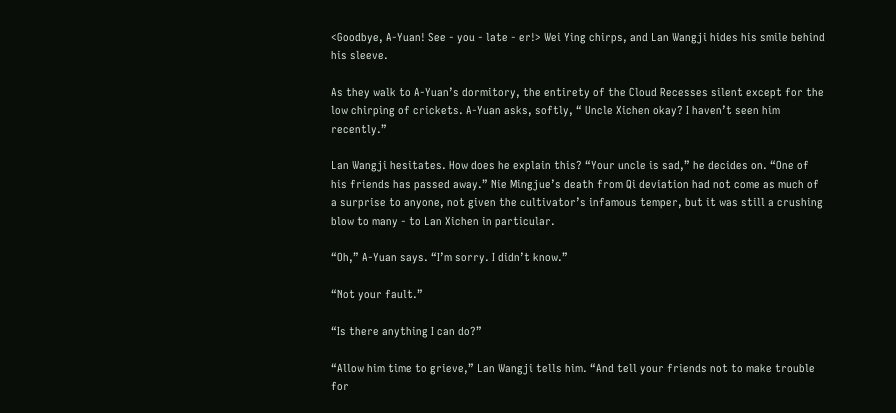<Goodbye, A-Yuan! See - you - late - er!> Wei Ying chirps, and Lan Wangji hides his smile behind his sleeve.

As they walk to A-Yuan’s dormitory, the entirety of the Cloud Recesses silent except for the low chirping of crickets. A-Yuan asks, softly, “ Uncle Xichen okay? I haven’t seen him recently.”

Lan Wangji hesitates. How does he explain this? “Your uncle is sad,” he decides on. “One of his friends has passed away.” Nie Mingjue’s death from Qi deviation had not come as much of a surprise to anyone, not given the cultivator’s infamous temper, but it was still a crushing blow to many - to Lan Xichen in particular.

“Oh,” A-Yuan says. “I’m sorry. I didn’t know.”

“Not your fault.”

“Is there anything I can do?”

“Allow him time to grieve,” Lan Wangji tells him. “And tell your friends not to make trouble for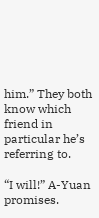him.” They both know which friend in particular he’s referring to.

“I will!” A-Yuan promises.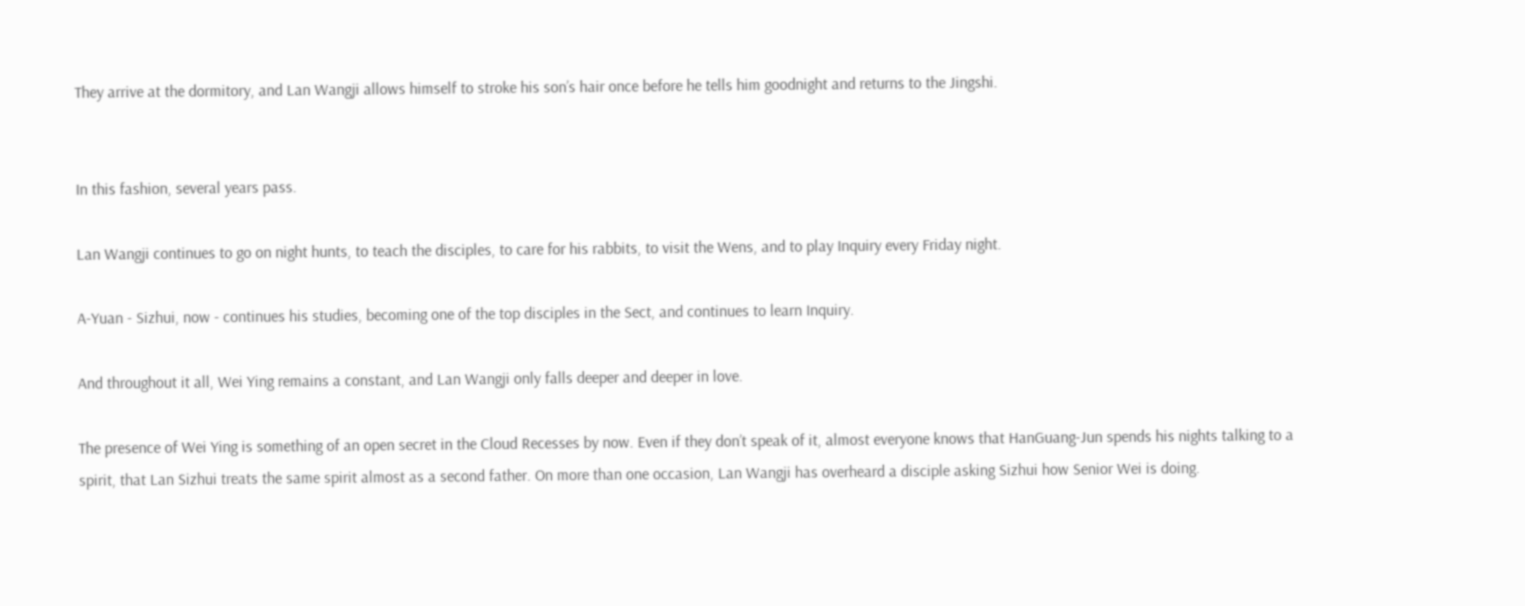They arrive at the dormitory, and Lan Wangji allows himself to stroke his son’s hair once before he tells him goodnight and returns to the Jingshi.


In this fashion, several years pass.

Lan Wangji continues to go on night hunts, to teach the disciples, to care for his rabbits, to visit the Wens, and to play Inquiry every Friday night.

A-Yuan - Sizhui, now - continues his studies, becoming one of the top disciples in the Sect, and continues to learn Inquiry.

And throughout it all, Wei Ying remains a constant, and Lan Wangji only falls deeper and deeper in love.

The presence of Wei Ying is something of an open secret in the Cloud Recesses by now. Even if they don’t speak of it, almost everyone knows that HanGuang-Jun spends his nights talking to a spirit, that Lan Sizhui treats the same spirit almost as a second father. On more than one occasion, Lan Wangji has overheard a disciple asking Sizhui how Senior Wei is doing.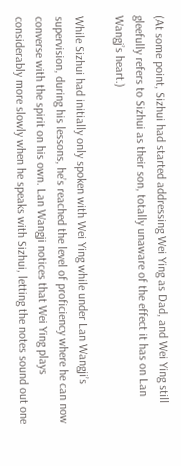(At some point, Sizhui had started addressing Wei Ying as Dad, and Wei Ying still gleefully refers to Sizhui as their son, totally unaware of the effect it has on Lan Wangj’s heart.)

While Sizhui had initially only spoken with Wei Ying while under Lan Wangji’s supervision, during his lessons, he’s reached the level of proficiency where he can now converse with the spirit on his own. Lan Wangji notices that Wei Ying plays considerably more slowly when he speaks with Sizhui, letting the notes sound out one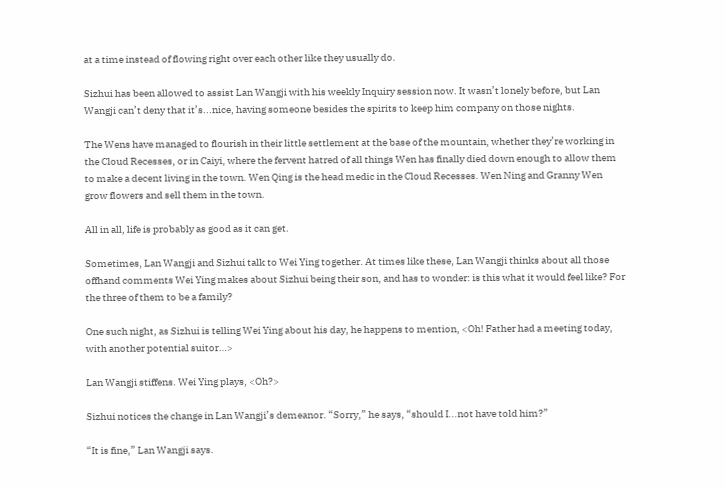at a time instead of flowing right over each other like they usually do.

Sizhui has been allowed to assist Lan Wangji with his weekly Inquiry session now. It wasn’t lonely before, but Lan Wangji can’t deny that it’s...nice, having someone besides the spirits to keep him company on those nights.

The Wens have managed to flourish in their little settlement at the base of the mountain, whether they’re working in the Cloud Recesses, or in Caiyi, where the fervent hatred of all things Wen has finally died down enough to allow them to make a decent living in the town. Wen Qing is the head medic in the Cloud Recesses. Wen Ning and Granny Wen grow flowers and sell them in the town.

All in all, life is probably as good as it can get.

Sometimes, Lan Wangji and Sizhui talk to Wei Ying together. At times like these, Lan Wangji thinks about all those offhand comments Wei Ying makes about Sizhui being their son, and has to wonder: is this what it would feel like? For the three of them to be a family?

One such night, as Sizhui is telling Wei Ying about his day, he happens to mention, <Oh! Father had a meeting today, with another potential suitor…>

Lan Wangji stiffens. Wei Ying plays, <Oh?>

Sizhui notices the change in Lan Wangji’s demeanor. “Sorry,” he says, “should I...not have told him?”

“It is fine,” Lan Wangji says.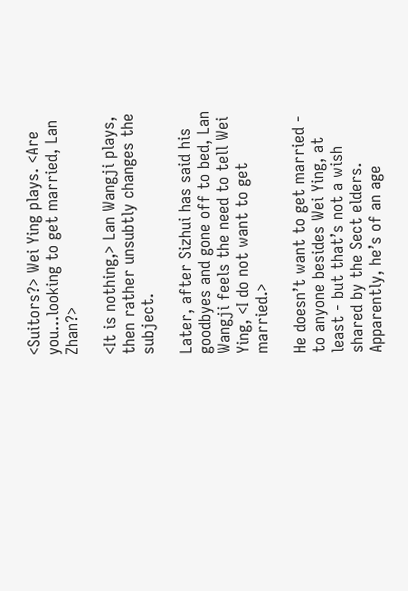<Suitors?> Wei Ying plays. <Are you...looking to get married, Lan Zhan?>

<It is nothing,> Lan Wangji plays, then rather unsubtly changes the subject.

Later, after Sizhui has said his goodbyes and gone off to bed, Lan Wangji feels the need to tell Wei Ying, <I do not want to get married.>

He doesn’t want to get married - to anyone besides Wei Ying, at least - but that’s not a wish shared by the Sect elders. Apparently, he’s of an age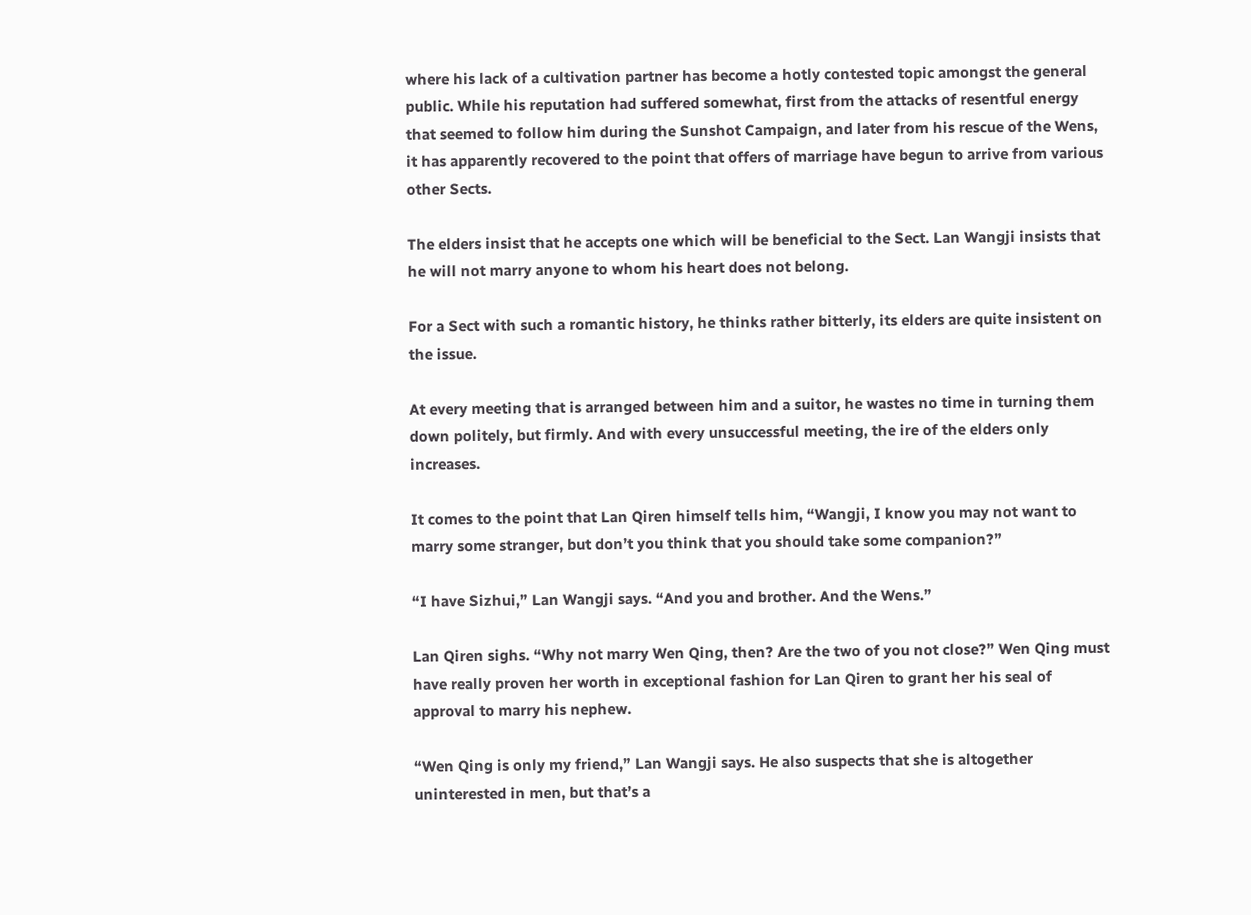where his lack of a cultivation partner has become a hotly contested topic amongst the general public. While his reputation had suffered somewhat, first from the attacks of resentful energy that seemed to follow him during the Sunshot Campaign, and later from his rescue of the Wens, it has apparently recovered to the point that offers of marriage have begun to arrive from various other Sects.

The elders insist that he accepts one which will be beneficial to the Sect. Lan Wangji insists that he will not marry anyone to whom his heart does not belong.

For a Sect with such a romantic history, he thinks rather bitterly, its elders are quite insistent on the issue.

At every meeting that is arranged between him and a suitor, he wastes no time in turning them down politely, but firmly. And with every unsuccessful meeting, the ire of the elders only increases.

It comes to the point that Lan Qiren himself tells him, “Wangji, I know you may not want to marry some stranger, but don’t you think that you should take some companion?”

“I have Sizhui,” Lan Wangji says. “And you and brother. And the Wens.”

Lan Qiren sighs. “Why not marry Wen Qing, then? Are the two of you not close?” Wen Qing must have really proven her worth in exceptional fashion for Lan Qiren to grant her his seal of approval to marry his nephew.

“Wen Qing is only my friend,” Lan Wangji says. He also suspects that she is altogether uninterested in men, but that’s a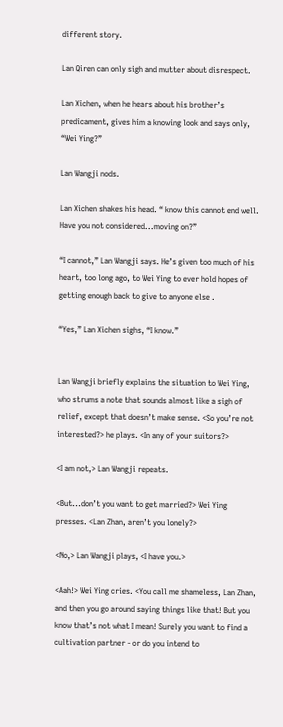different story.

Lan Qiren can only sigh and mutter about disrespect.

Lan Xichen, when he hears about his brother’s predicament, gives him a knowing look and says only, “Wei Ying?”

Lan Wangji nods.

Lan Xichen shakes his head. “ know this cannot end well. Have you not considered...moving on?”

“I cannot,” Lan Wangji says. He’s given too much of his heart, too long ago, to Wei Ying to ever hold hopes of getting enough back to give to anyone else .

“Yes,” Lan Xichen sighs, “I know.”


Lan Wangji briefly explains the situation to Wei Ying, who strums a note that sounds almost like a sigh of relief, except that doesn’t make sense. <So you’re not interested?> he plays. <In any of your suitors?>

<I am not,> Lan Wangji repeats.

<But...don’t you want to get married?> Wei Ying presses. <Lan Zhan, aren’t you lonely?>

<No,> Lan Wangji plays, <I have you.>

<Aah!> Wei Ying cries. <You call me shameless, Lan Zhan, and then you go around saying things like that! But you know that’s not what I mean! Surely you want to find a cultivation partner - or do you intend to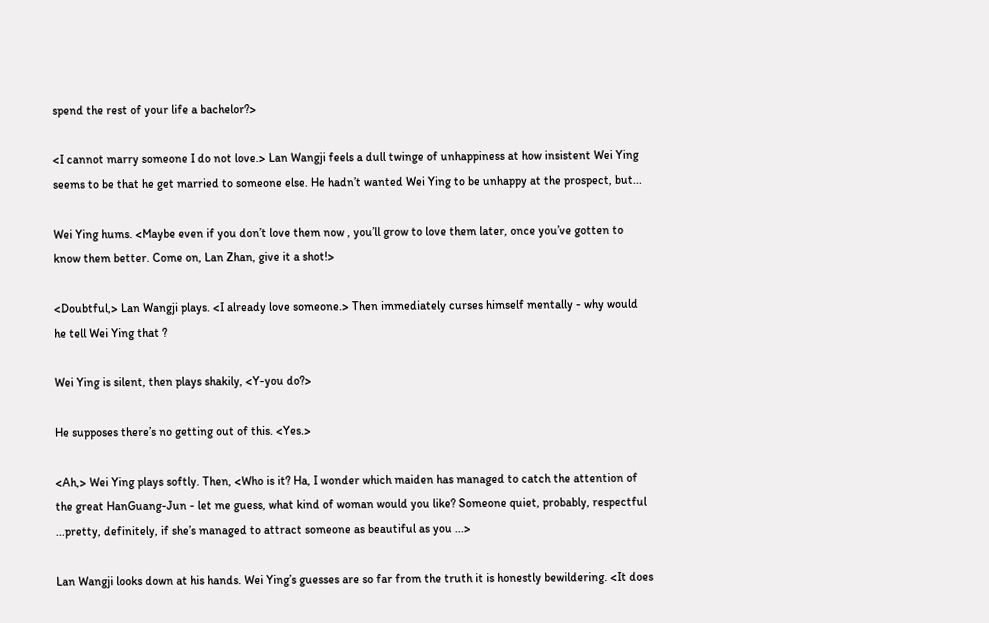spend the rest of your life a bachelor?>

<I cannot marry someone I do not love.> Lan Wangji feels a dull twinge of unhappiness at how insistent Wei Ying seems to be that he get married to someone else. He hadn’t wanted Wei Ying to be unhappy at the prospect, but...

Wei Ying hums. <Maybe even if you don’t love them now , you’ll grow to love them later, once you’ve gotten to know them better. Come on, Lan Zhan, give it a shot!>

<Doubtful,> Lan Wangji plays. <I already love someone.> Then immediately curses himself mentally - why would he tell Wei Ying that ?

Wei Ying is silent, then plays shakily, <Y-you do?>

He supposes there’s no getting out of this. <Yes.>

<Ah,> Wei Ying plays softly. Then, <Who is it? Ha, I wonder which maiden has managed to catch the attention of the great HanGuang-Jun - let me guess, what kind of woman would you like? Someone quiet, probably, respectful ...pretty, definitely, if she’s managed to attract someone as beautiful as you ...>

Lan Wangji looks down at his hands. Wei Ying’s guesses are so far from the truth it is honestly bewildering. <It does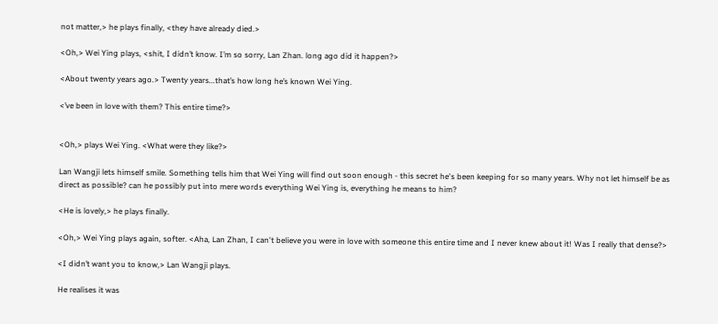not matter,> he plays finally, <they have already died.>

<Oh,> Wei Ying plays, <shit, I didn’t know. I’m so sorry, Lan Zhan. long ago did it happen?>

<About twenty years ago.> Twenty years...that’s how long he’s known Wei Ying.

<’ve been in love with them? This entire time?>


<Oh,> plays Wei Ying. <What were they like?>

Lan Wangji lets himself smile. Something tells him that Wei Ying will find out soon enough - this secret he's been keeping for so many years. Why not let himself be as direct as possible? can he possibly put into mere words everything Wei Ying is, everything he means to him?

<He is lovely,> he plays finally.

<Oh,> Wei Ying plays again, softer. <Aha, Lan Zhan, I can't believe you were in love with someone this entire time and I never knew about it! Was I really that dense?>

<I didn’t want you to know,> Lan Wangji plays.

He realises it was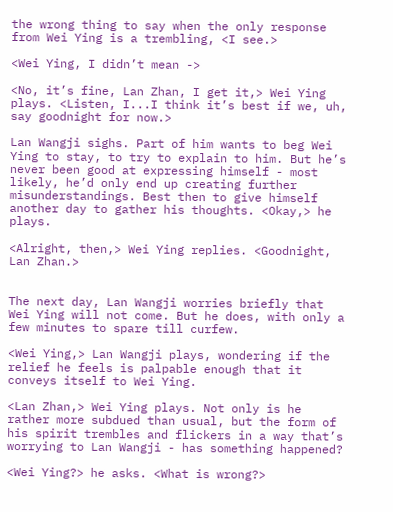the wrong thing to say when the only response from Wei Ying is a trembling, <I see.>

<Wei Ying, I didn’t mean ->

<No, it’s fine, Lan Zhan, I get it,> Wei Ying plays. <Listen, I...I think it’s best if we, uh, say goodnight for now.>

Lan Wangji sighs. Part of him wants to beg Wei Ying to stay, to try to explain to him. But he’s never been good at expressing himself - most likely, he’d only end up creating further misunderstandings. Best then to give himself another day to gather his thoughts. <Okay,> he plays.

<Alright, then,> Wei Ying replies. <Goodnight, Lan Zhan.>


The next day, Lan Wangji worries briefly that Wei Ying will not come. But he does, with only a few minutes to spare till curfew.

<Wei Ying,> Lan Wangji plays, wondering if the relief he feels is palpable enough that it conveys itself to Wei Ying.

<Lan Zhan,> Wei Ying plays. Not only is he rather more subdued than usual, but the form of his spirit trembles and flickers in a way that’s worrying to Lan Wangji - has something happened?

<Wei Ying?> he asks. <What is wrong?>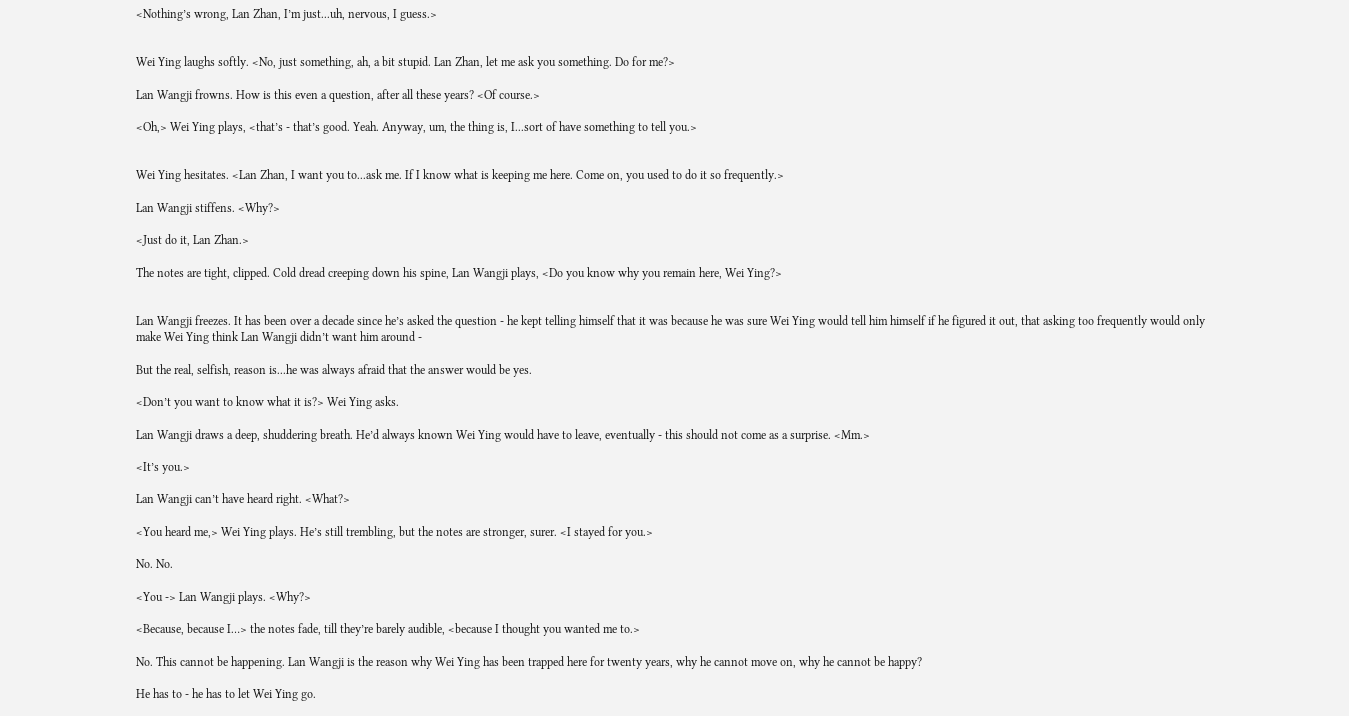<Nothing’s wrong, Lan Zhan, I’m just...uh, nervous, I guess.>


Wei Ying laughs softly. <No, just something, ah, a bit stupid. Lan Zhan, let me ask you something. Do for me?>

Lan Wangji frowns. How is this even a question, after all these years? <Of course.>

<Oh,> Wei Ying plays, <that’s - that’s good. Yeah. Anyway, um, the thing is, I...sort of have something to tell you.>


Wei Ying hesitates. <Lan Zhan, I want you to...ask me. If I know what is keeping me here. Come on, you used to do it so frequently.>

Lan Wangji stiffens. <Why?>

<Just do it, Lan Zhan.>

The notes are tight, clipped. Cold dread creeping down his spine, Lan Wangji plays, <Do you know why you remain here, Wei Ying?>


Lan Wangji freezes. It has been over a decade since he’s asked the question - he kept telling himself that it was because he was sure Wei Ying would tell him himself if he figured it out, that asking too frequently would only make Wei Ying think Lan Wangji didn’t want him around -

But the real, selfish, reason is...he was always afraid that the answer would be yes.

<Don’t you want to know what it is?> Wei Ying asks.

Lan Wangji draws a deep, shuddering breath. He’d always known Wei Ying would have to leave, eventually - this should not come as a surprise. <Mm.>

<It’s you.>

Lan Wangji can’t have heard right. <What?>

<You heard me,> Wei Ying plays. He’s still trembling, but the notes are stronger, surer. <I stayed for you.>

No. No.

<You -> Lan Wangji plays. <Why?>

<Because, because I…> the notes fade, till they’re barely audible, <because I thought you wanted me to.>

No. This cannot be happening. Lan Wangji is the reason why Wei Ying has been trapped here for twenty years, why he cannot move on, why he cannot be happy?

He has to - he has to let Wei Ying go.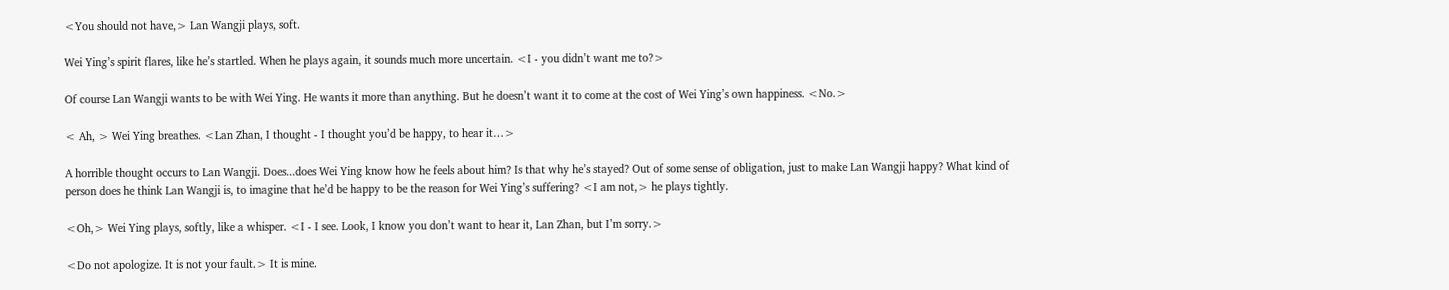<You should not have,> Lan Wangji plays, soft.

Wei Ying’s spirit flares, like he’s startled. When he plays again, it sounds much more uncertain. <I - you didn’t want me to?>

Of course Lan Wangji wants to be with Wei Ying. He wants it more than anything. But he doesn’t want it to come at the cost of Wei Ying’s own happiness. <No.>

< Ah, > Wei Ying breathes. <Lan Zhan, I thought - I thought you’d be happy, to hear it…>

A horrible thought occurs to Lan Wangji. Does...does Wei Ying know how he feels about him? Is that why he’s stayed? Out of some sense of obligation, just to make Lan Wangji happy? What kind of person does he think Lan Wangji is, to imagine that he’d be happy to be the reason for Wei Ying’s suffering? <I am not,> he plays tightly.

<Oh,> Wei Ying plays, softly, like a whisper. <I - I see. Look, I know you don’t want to hear it, Lan Zhan, but I’m sorry.>

<Do not apologize. It is not your fault.> It is mine.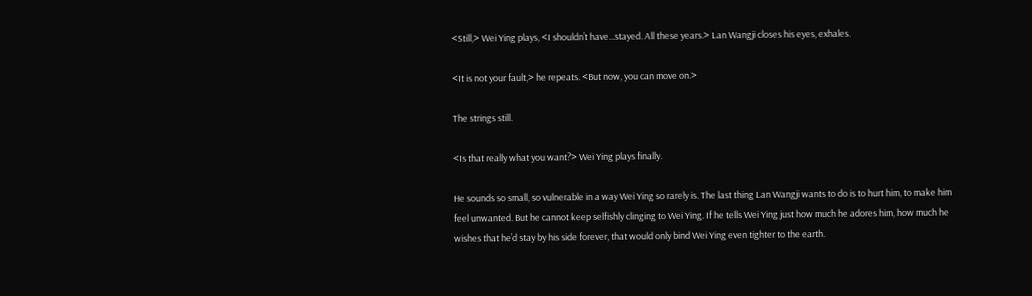<Still,> Wei Ying plays, <I shouldn’t have...stayed. All these years.> Lan Wangji closes his eyes, exhales.

<It is not your fault,> he repeats. <But now, you can move on.>

The strings still.

<Is that really what you want?> Wei Ying plays finally.

He sounds so small, so vulnerable in a way Wei Ying so rarely is. The last thing Lan Wangji wants to do is to hurt him, to make him feel unwanted. But he cannot keep selfishly clinging to Wei Ying. If he tells Wei Ying just how much he adores him, how much he wishes that he’d stay by his side forever, that would only bind Wei Ying even tighter to the earth.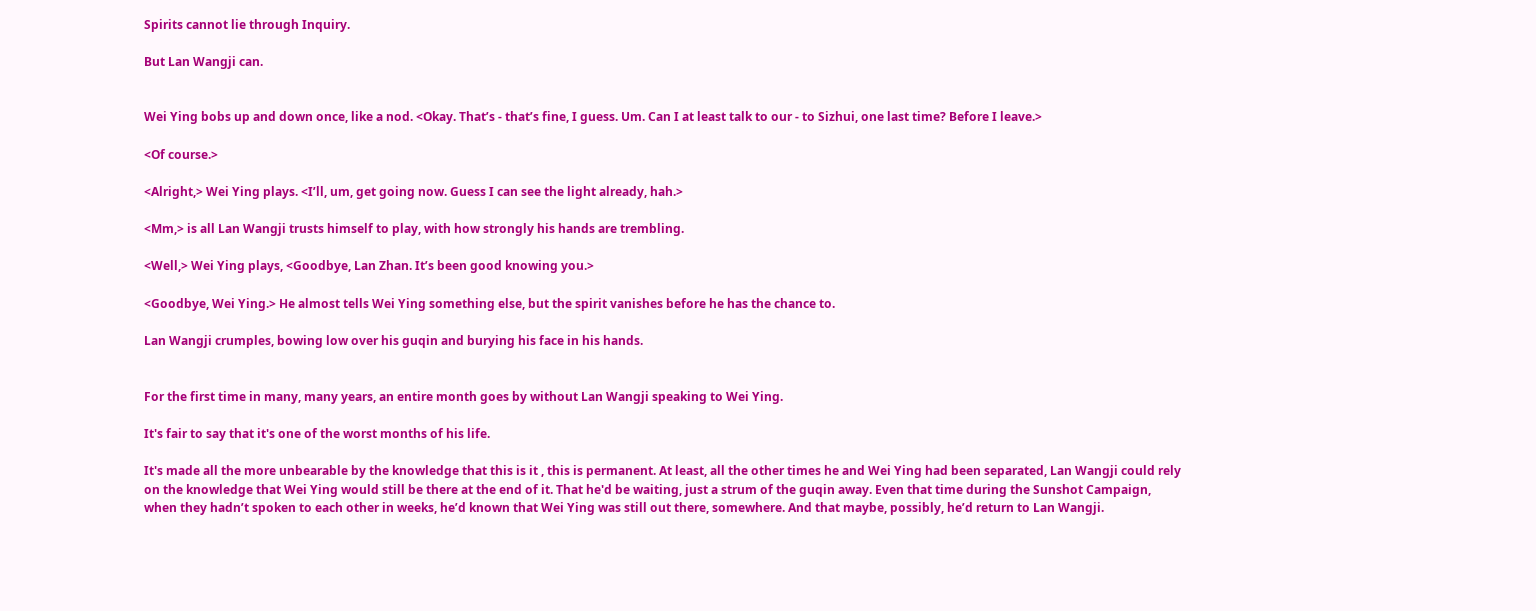Spirits cannot lie through Inquiry.

But Lan Wangji can.


Wei Ying bobs up and down once, like a nod. <Okay. That’s - that’s fine, I guess. Um. Can I at least talk to our - to Sizhui, one last time? Before I leave.>

<Of course.>

<Alright,> Wei Ying plays. <I’ll, um, get going now. Guess I can see the light already, hah.>

<Mm,> is all Lan Wangji trusts himself to play, with how strongly his hands are trembling.

<Well,> Wei Ying plays, <Goodbye, Lan Zhan. It’s been good knowing you.>

<Goodbye, Wei Ying.> He almost tells Wei Ying something else, but the spirit vanishes before he has the chance to.

Lan Wangji crumples, bowing low over his guqin and burying his face in his hands.


For the first time in many, many years, an entire month goes by without Lan Wangji speaking to Wei Ying.

It's fair to say that it's one of the worst months of his life.

It's made all the more unbearable by the knowledge that this is it , this is permanent. At least, all the other times he and Wei Ying had been separated, Lan Wangji could rely on the knowledge that Wei Ying would still be there at the end of it. That he'd be waiting, just a strum of the guqin away. Even that time during the Sunshot Campaign, when they hadn’t spoken to each other in weeks, he’d known that Wei Ying was still out there, somewhere. And that maybe, possibly, he’d return to Lan Wangji.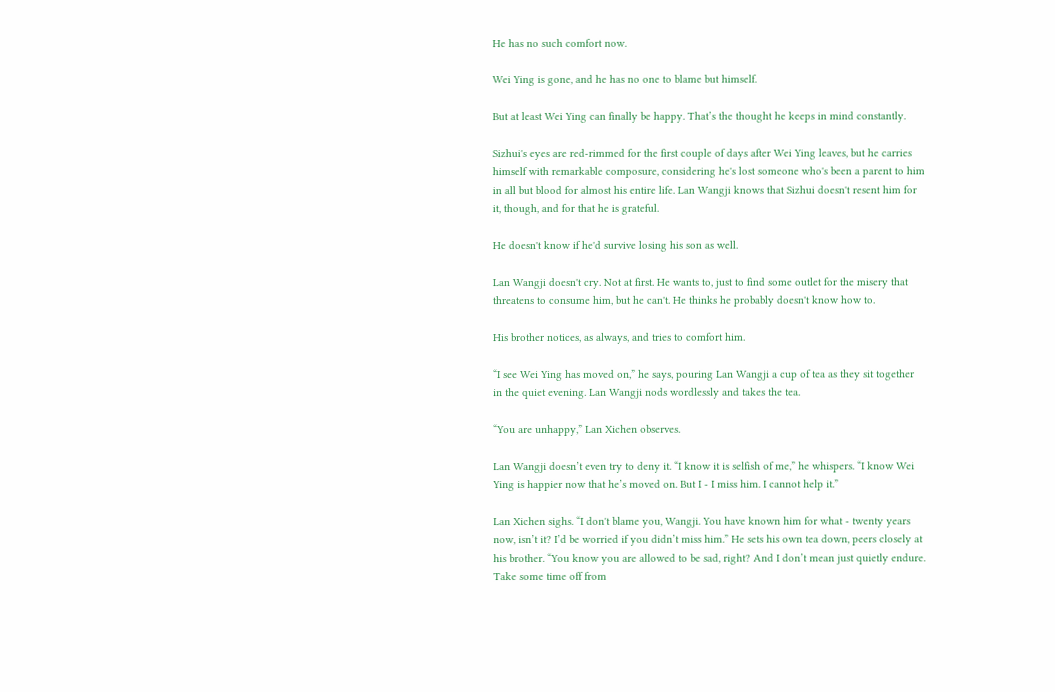He has no such comfort now.

Wei Ying is gone, and he has no one to blame but himself.

But at least Wei Ying can finally be happy. That’s the thought he keeps in mind constantly.

Sizhui's eyes are red-rimmed for the first couple of days after Wei Ying leaves, but he carries himself with remarkable composure, considering he's lost someone who's been a parent to him in all but blood for almost his entire life. Lan Wangji knows that Sizhui doesn't resent him for it, though, and for that he is grateful.

He doesn't know if he'd survive losing his son as well.

Lan Wangji doesn't cry. Not at first. He wants to, just to find some outlet for the misery that threatens to consume him, but he can't. He thinks he probably doesn't know how to.

His brother notices, as always, and tries to comfort him.

“I see Wei Ying has moved on,” he says, pouring Lan Wangji a cup of tea as they sit together in the quiet evening. Lan Wangji nods wordlessly and takes the tea.

“You are unhappy,” Lan Xichen observes.

Lan Wangji doesn’t even try to deny it. “I know it is selfish of me,” he whispers. “I know Wei Ying is happier now that he’s moved on. But I - I miss him. I cannot help it.”

Lan Xichen sighs. “I don't blame you, Wangji. You have known him for what - twenty years now, isn’t it? I’d be worried if you didn’t miss him.” He sets his own tea down, peers closely at his brother. “You know you are allowed to be sad, right? And I don’t mean just quietly endure. Take some time off from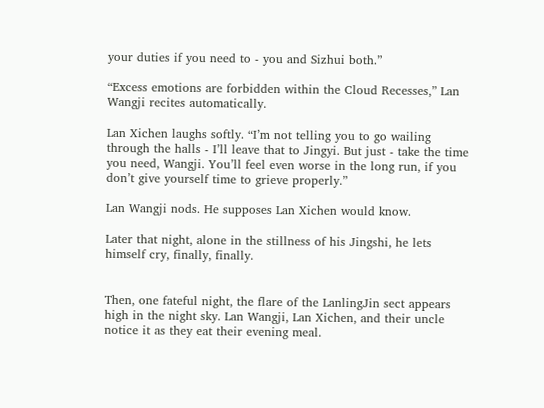your duties if you need to - you and Sizhui both.”

“Excess emotions are forbidden within the Cloud Recesses,” Lan Wangji recites automatically.

Lan Xichen laughs softly. “I’m not telling you to go wailing through the halls - I’ll leave that to Jingyi. But just - take the time you need, Wangji. You’ll feel even worse in the long run, if you don’t give yourself time to grieve properly.”

Lan Wangji nods. He supposes Lan Xichen would know.

Later that night, alone in the stillness of his Jingshi, he lets himself cry, finally, finally.


Then, one fateful night, the flare of the LanlingJin sect appears high in the night sky. Lan Wangji, Lan Xichen, and their uncle notice it as they eat their evening meal.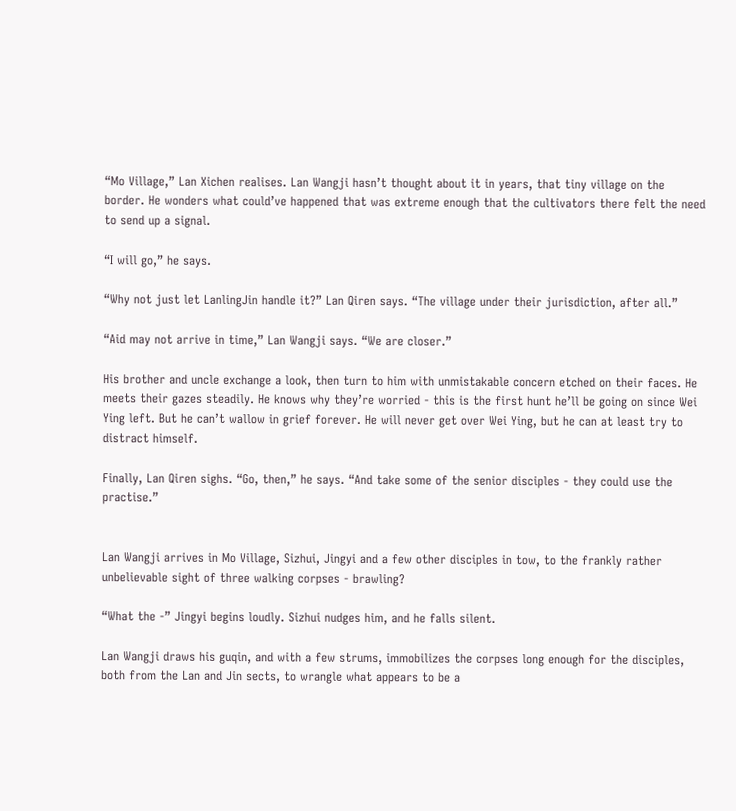“Mo Village,” Lan Xichen realises. Lan Wangji hasn’t thought about it in years, that tiny village on the border. He wonders what could’ve happened that was extreme enough that the cultivators there felt the need to send up a signal.

“I will go,” he says.

“Why not just let LanlingJin handle it?” Lan Qiren says. “The village under their jurisdiction, after all.”

“Aid may not arrive in time,” Lan Wangji says. “We are closer.”

His brother and uncle exchange a look, then turn to him with unmistakable concern etched on their faces. He meets their gazes steadily. He knows why they’re worried - this is the first hunt he’ll be going on since Wei Ying left. But he can’t wallow in grief forever. He will never get over Wei Ying, but he can at least try to distract himself.

Finally, Lan Qiren sighs. “Go, then,” he says. “And take some of the senior disciples - they could use the practise.”


Lan Wangji arrives in Mo Village, Sizhui, Jingyi and a few other disciples in tow, to the frankly rather unbelievable sight of three walking corpses - brawling?

“What the -” Jingyi begins loudly. Sizhui nudges him, and he falls silent.

Lan Wangji draws his guqin, and with a few strums, immobilizes the corpses long enough for the disciples, both from the Lan and Jin sects, to wrangle what appears to be a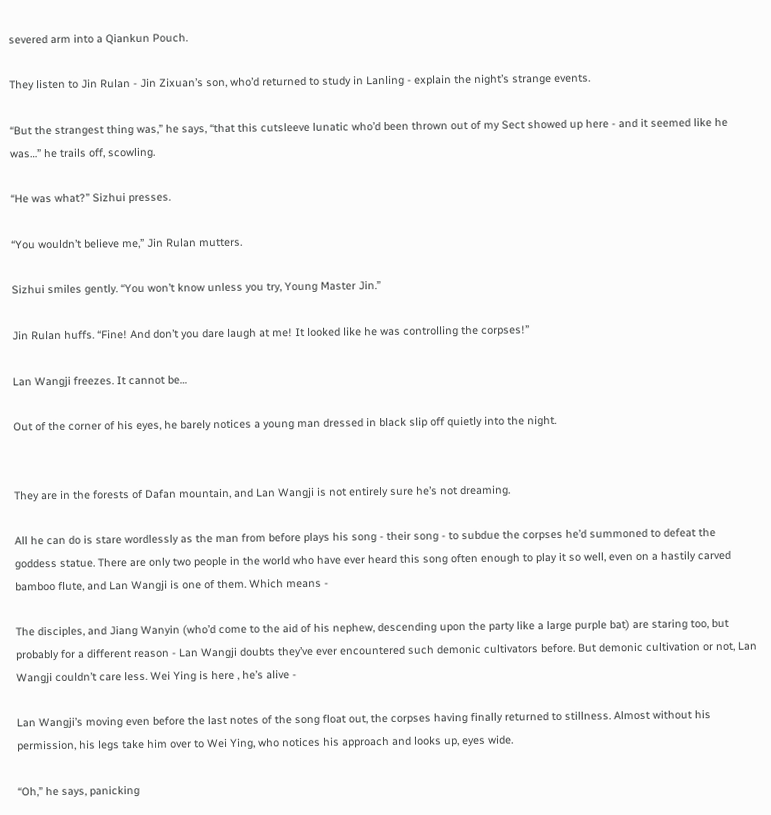severed arm into a Qiankun Pouch.

They listen to Jin Rulan - Jin Zixuan’s son, who’d returned to study in Lanling - explain the night’s strange events.

“But the strangest thing was,” he says, “that this cutsleeve lunatic who’d been thrown out of my Sect showed up here - and it seemed like he was…” he trails off, scowling.

“He was what?” Sizhui presses.

“You wouldn’t believe me,” Jin Rulan mutters.

Sizhui smiles gently. “You won’t know unless you try, Young Master Jin.”

Jin Rulan huffs. “Fine! And don’t you dare laugh at me! It looked like he was controlling the corpses!”

Lan Wangji freezes. It cannot be…

Out of the corner of his eyes, he barely notices a young man dressed in black slip off quietly into the night.


They are in the forests of Dafan mountain, and Lan Wangji is not entirely sure he’s not dreaming.

All he can do is stare wordlessly as the man from before plays his song - their song - to subdue the corpses he’d summoned to defeat the goddess statue. There are only two people in the world who have ever heard this song often enough to play it so well, even on a hastily carved bamboo flute, and Lan Wangji is one of them. Which means -

The disciples, and Jiang Wanyin (who’d come to the aid of his nephew, descending upon the party like a large purple bat) are staring too, but probably for a different reason - Lan Wangji doubts they’ve ever encountered such demonic cultivators before. But demonic cultivation or not, Lan Wangji couldn’t care less. Wei Ying is here , he’s alive -

Lan Wangji’s moving even before the last notes of the song float out, the corpses having finally returned to stillness. Almost without his permission, his legs take him over to Wei Ying, who notices his approach and looks up, eyes wide.

“Oh,” he says, panicking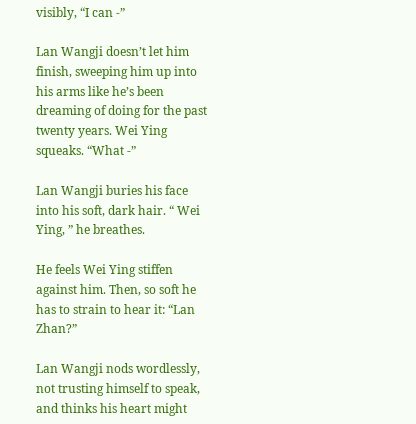visibly, “I can -”

Lan Wangji doesn’t let him finish, sweeping him up into his arms like he’s been dreaming of doing for the past twenty years. Wei Ying squeaks. “What -”

Lan Wangji buries his face into his soft, dark hair. “ Wei Ying, ” he breathes.

He feels Wei Ying stiffen against him. Then, so soft he has to strain to hear it: “Lan Zhan?”

Lan Wangji nods wordlessly, not trusting himself to speak, and thinks his heart might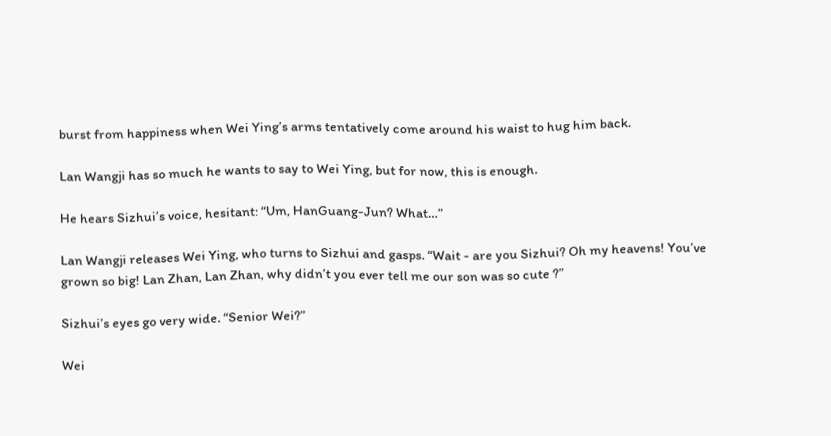burst from happiness when Wei Ying’s arms tentatively come around his waist to hug him back.

Lan Wangji has so much he wants to say to Wei Ying, but for now, this is enough.

He hears Sizhui’s voice, hesitant: “Um, HanGuang-Jun? What…”

Lan Wangji releases Wei Ying, who turns to Sizhui and gasps. “Wait - are you Sizhui? Oh my heavens! You’ve grown so big! Lan Zhan, Lan Zhan, why didn’t you ever tell me our son was so cute ?”

Sizhui’s eyes go very wide. “Senior Wei?”

Wei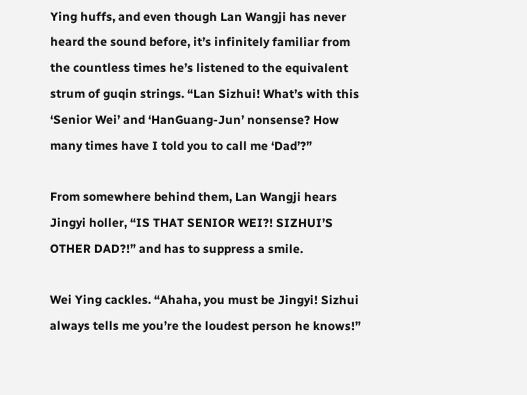Ying huffs, and even though Lan Wangji has never heard the sound before, it’s infinitely familiar from the countless times he’s listened to the equivalent strum of guqin strings. “Lan Sizhui! What’s with this ‘Senior Wei’ and ‘HanGuang-Jun’ nonsense? How many times have I told you to call me ‘Dad’?”

From somewhere behind them, Lan Wangji hears Jingyi holler, “IS THAT SENIOR WEI?! SIZHUI’S OTHER DAD?!” and has to suppress a smile.

Wei Ying cackles. “Ahaha, you must be Jingyi! Sizhui always tells me you’re the loudest person he knows!”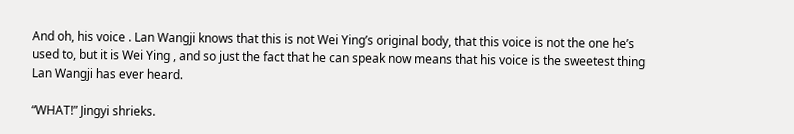And oh, his voice . Lan Wangji knows that this is not Wei Ying’s original body, that this voice is not the one he’s used to, but it is Wei Ying , and so just the fact that he can speak now means that his voice is the sweetest thing Lan Wangji has ever heard.

“WHAT!” Jingyi shrieks.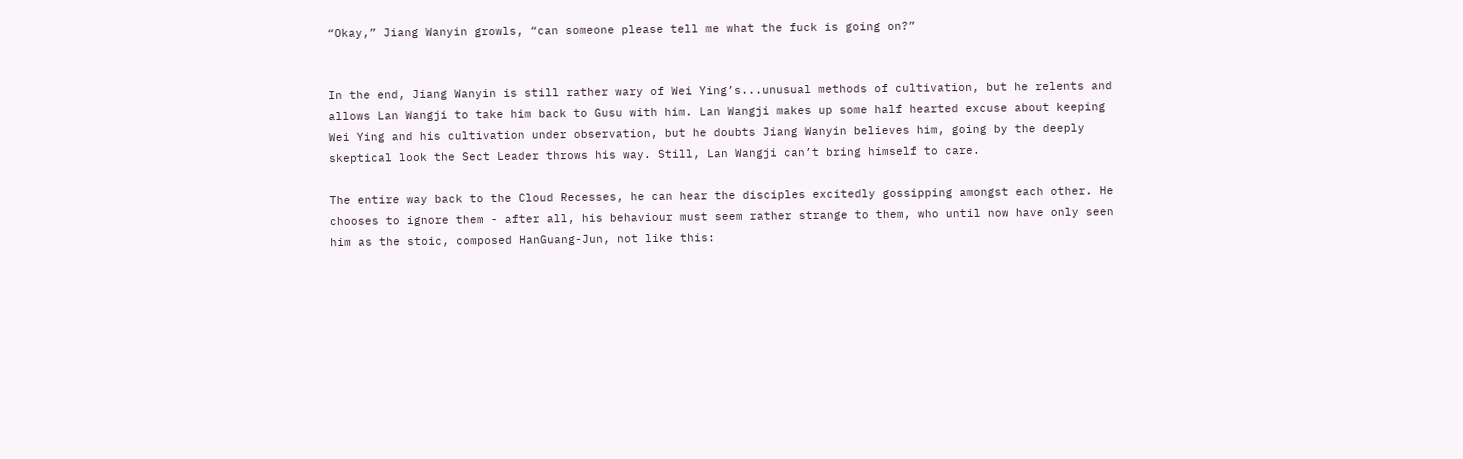“Okay,” Jiang Wanyin growls, “can someone please tell me what the fuck is going on?”


In the end, Jiang Wanyin is still rather wary of Wei Ying’s...unusual methods of cultivation, but he relents and allows Lan Wangji to take him back to Gusu with him. Lan Wangji makes up some half hearted excuse about keeping Wei Ying and his cultivation under observation, but he doubts Jiang Wanyin believes him, going by the deeply skeptical look the Sect Leader throws his way. Still, Lan Wangji can’t bring himself to care.

The entire way back to the Cloud Recesses, he can hear the disciples excitedly gossipping amongst each other. He chooses to ignore them - after all, his behaviour must seem rather strange to them, who until now have only seen him as the stoic, composed HanGuang-Jun, not like this: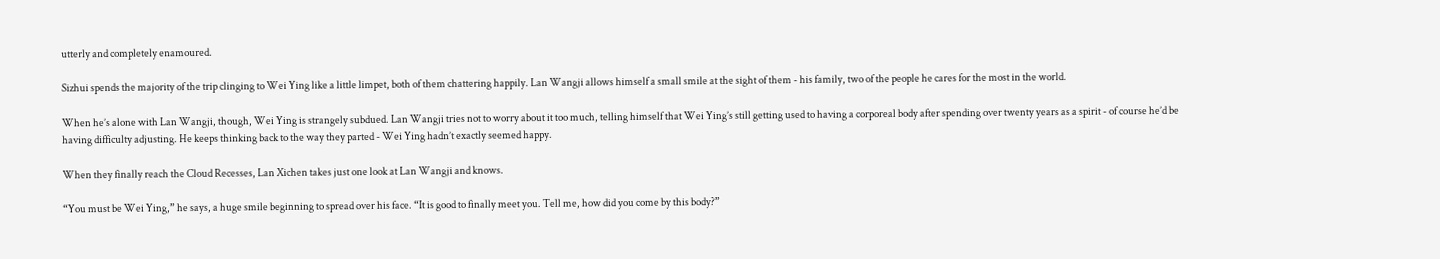utterly and completely enamoured.

Sizhui spends the majority of the trip clinging to Wei Ying like a little limpet, both of them chattering happily. Lan Wangji allows himself a small smile at the sight of them - his family, two of the people he cares for the most in the world.

When he’s alone with Lan Wangji, though, Wei Ying is strangely subdued. Lan Wangji tries not to worry about it too much, telling himself that Wei Ying’s still getting used to having a corporeal body after spending over twenty years as a spirit - of course he’d be having difficulty adjusting. He keeps thinking back to the way they parted - Wei Ying hadn’t exactly seemed happy.

When they finally reach the Cloud Recesses, Lan Xichen takes just one look at Lan Wangji and knows.

“You must be Wei Ying,” he says, a huge smile beginning to spread over his face. “It is good to finally meet you. Tell me, how did you come by this body?”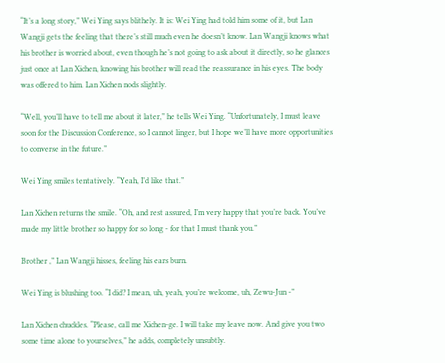“It’s a long story,” Wei Ying says blithely. It is: Wei Ying had told him some of it, but Lan Wangji gets the feeling that there’s still much even he doesn’t know. Lan Wangji knows what his brother is worried about, even though he’s not going to ask about it directly, so he glances just once at Lan Xichen, knowing his brother will read the reassurance in his eyes. The body was offered to him. Lan Xichen nods slightly.

“Well, you’ll have to tell me about it later,” he tells Wei Ying. “Unfortunately, I must leave soon for the Discussion Conference, so I cannot linger, but I hope we’ll have more opportunities to converse in the future.”

Wei Ying smiles tentatively. “Yeah, I’d like that.”

Lan Xichen returns the smile. “Oh, and rest assured, I’m very happy that you’re back. You’ve made my little brother so happy for so long - for that I must thank you.”

Brother ,” Lan Wangji hisses, feeling his ears burn.

Wei Ying is blushing too. “I did? I mean, uh, yeah, you’re welcome, uh, Zewu-Jun -”

Lan Xichen chuckles. “Please, call me Xichen-ge. I will take my leave now. And give you two some time alone to yourselves,” he adds, completely unsubtly.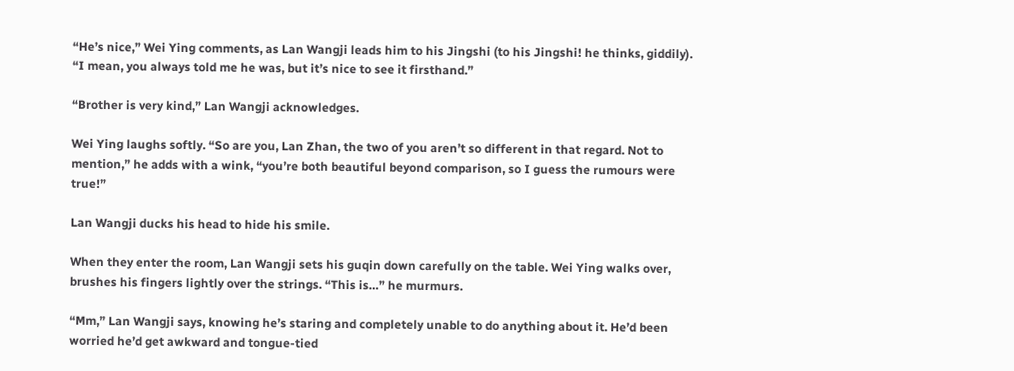“He’s nice,” Wei Ying comments, as Lan Wangji leads him to his Jingshi (to his Jingshi! he thinks, giddily). “I mean, you always told me he was, but it’s nice to see it firsthand.”

“Brother is very kind,” Lan Wangji acknowledges.

Wei Ying laughs softly. “So are you, Lan Zhan, the two of you aren’t so different in that regard. Not to mention,” he adds with a wink, “you’re both beautiful beyond comparison, so I guess the rumours were true!”

Lan Wangji ducks his head to hide his smile.

When they enter the room, Lan Wangji sets his guqin down carefully on the table. Wei Ying walks over, brushes his fingers lightly over the strings. “This is…” he murmurs.

“Mm,” Lan Wangji says, knowing he’s staring and completely unable to do anything about it. He’d been worried he’d get awkward and tongue-tied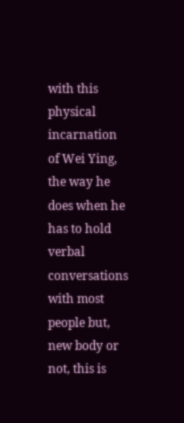with this physical incarnation of Wei Ying, the way he does when he has to hold verbal conversations with most people but, new body or not, this is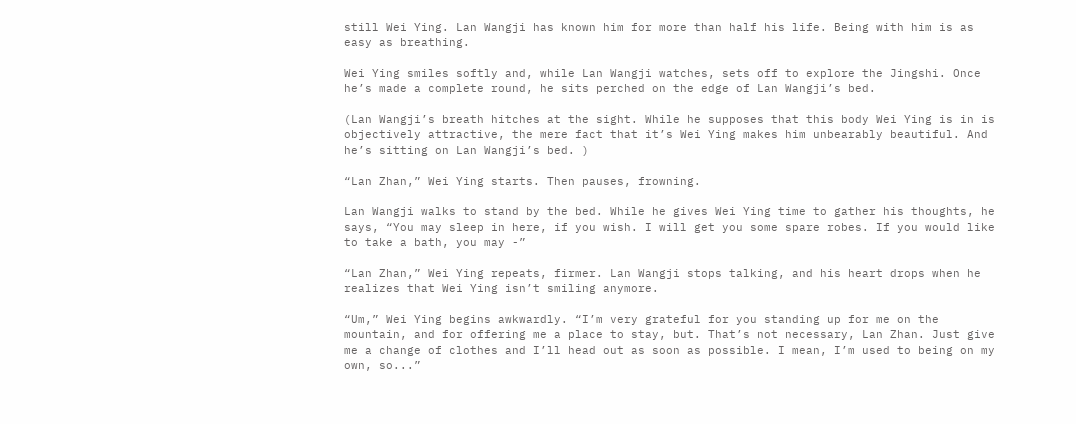still Wei Ying. Lan Wangji has known him for more than half his life. Being with him is as easy as breathing.

Wei Ying smiles softly and, while Lan Wangji watches, sets off to explore the Jingshi. Once he’s made a complete round, he sits perched on the edge of Lan Wangji’s bed.

(Lan Wangji’s breath hitches at the sight. While he supposes that this body Wei Ying is in is objectively attractive, the mere fact that it’s Wei Ying makes him unbearably beautiful. And he’s sitting on Lan Wangji’s bed. )

“Lan Zhan,” Wei Ying starts. Then pauses, frowning.

Lan Wangji walks to stand by the bed. While he gives Wei Ying time to gather his thoughts, he says, “You may sleep in here, if you wish. I will get you some spare robes. If you would like to take a bath, you may -”

“Lan Zhan,” Wei Ying repeats, firmer. Lan Wangji stops talking, and his heart drops when he realizes that Wei Ying isn’t smiling anymore.

“Um,” Wei Ying begins awkwardly. “I’m very grateful for you standing up for me on the mountain, and for offering me a place to stay, but. That’s not necessary, Lan Zhan. Just give me a change of clothes and I’ll head out as soon as possible. I mean, I’m used to being on my own, so...”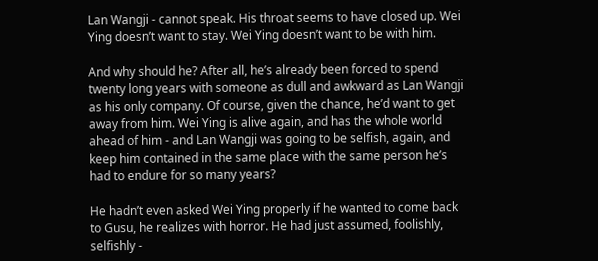Lan Wangji - cannot speak. His throat seems to have closed up. Wei Ying doesn’t want to stay. Wei Ying doesn’t want to be with him.

And why should he? After all, he’s already been forced to spend twenty long years with someone as dull and awkward as Lan Wangji as his only company. Of course, given the chance, he’d want to get away from him. Wei Ying is alive again, and has the whole world ahead of him - and Lan Wangji was going to be selfish, again, and keep him contained in the same place with the same person he’s had to endure for so many years?

He hadn’t even asked Wei Ying properly if he wanted to come back to Gusu, he realizes with horror. He had just assumed, foolishly, selfishly -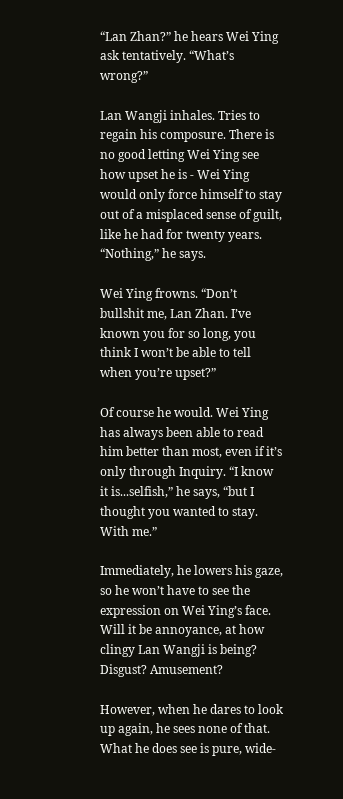“Lan Zhan?” he hears Wei Ying ask tentatively. “What’s wrong?”

Lan Wangji inhales. Tries to regain his composure. There is no good letting Wei Ying see how upset he is - Wei Ying would only force himself to stay out of a misplaced sense of guilt, like he had for twenty years. “Nothing,” he says.

Wei Ying frowns. “Don’t bullshit me, Lan Zhan. I’ve known you for so long, you think I won’t be able to tell when you’re upset?”

Of course he would. Wei Ying has always been able to read him better than most, even if it’s only through Inquiry. “I know it is...selfish,” he says, “but I thought you wanted to stay. With me.”

Immediately, he lowers his gaze, so he won’t have to see the expression on Wei Ying’s face. Will it be annoyance, at how clingy Lan Wangji is being? Disgust? Amusement?

However, when he dares to look up again, he sees none of that. What he does see is pure, wide-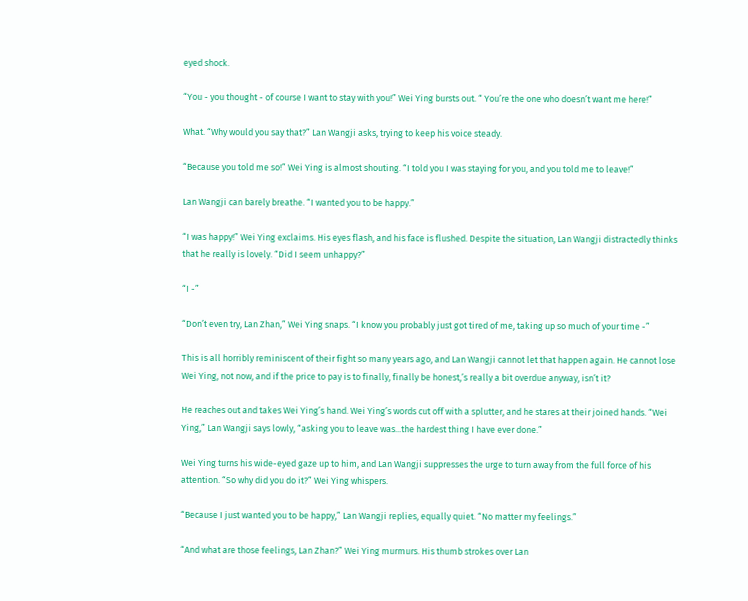eyed shock.

“You - you thought - of course I want to stay with you!” Wei Ying bursts out. “ You’re the one who doesn’t want me here!”

What. “Why would you say that?” Lan Wangji asks, trying to keep his voice steady.

“Because you told me so!” Wei Ying is almost shouting. “I told you I was staying for you, and you told me to leave!”

Lan Wangji can barely breathe. “I wanted you to be happy.”

“I was happy!” Wei Ying exclaims. His eyes flash, and his face is flushed. Despite the situation, Lan Wangji distractedly thinks that he really is lovely. “Did I seem unhappy?”

“I -”

“Don’t even try, Lan Zhan,” Wei Ying snaps. “I know you probably just got tired of me, taking up so much of your time -”

This is all horribly reminiscent of their fight so many years ago, and Lan Wangji cannot let that happen again. He cannot lose Wei Ying, not now, and if the price to pay is to finally, finally be honest,’s really a bit overdue anyway, isn’t it?

He reaches out and takes Wei Ying’s hand. Wei Ying’s words cut off with a splutter, and he stares at their joined hands. “Wei Ying,” Lan Wangji says lowly, “asking you to leave was...the hardest thing I have ever done.”

Wei Ying turns his wide-eyed gaze up to him, and Lan Wangji suppresses the urge to turn away from the full force of his attention. “So why did you do it?” Wei Ying whispers.

“Because I just wanted you to be happy,” Lan Wangji replies, equally quiet. “No matter my feelings.”

“And what are those feelings, Lan Zhan?” Wei Ying murmurs. His thumb strokes over Lan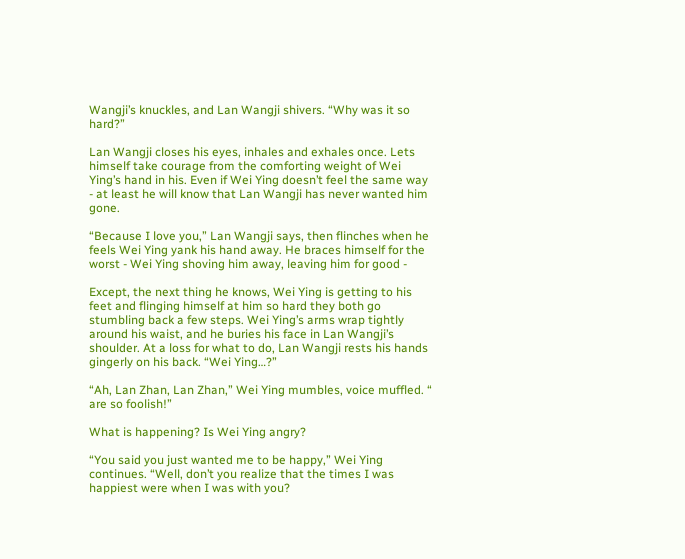Wangji’s knuckles, and Lan Wangji shivers. “Why was it so hard?”

Lan Wangji closes his eyes, inhales and exhales once. Lets himself take courage from the comforting weight of Wei Ying’s hand in his. Even if Wei Ying doesn’t feel the same way - at least he will know that Lan Wangji has never wanted him gone.

“Because I love you,” Lan Wangji says, then flinches when he feels Wei Ying yank his hand away. He braces himself for the worst - Wei Ying shoving him away, leaving him for good -

Except, the next thing he knows, Wei Ying is getting to his feet and flinging himself at him so hard they both go stumbling back a few steps. Wei Ying’s arms wrap tightly around his waist, and he buries his face in Lan Wangji’s shoulder. At a loss for what to do, Lan Wangji rests his hands gingerly on his back. “Wei Ying…?”

“Ah, Lan Zhan, Lan Zhan,” Wei Ying mumbles, voice muffled. “ are so foolish!”

What is happening? Is Wei Ying angry?

“You said you just wanted me to be happy,” Wei Ying continues. “Well, don’t you realize that the times I was happiest were when I was with you?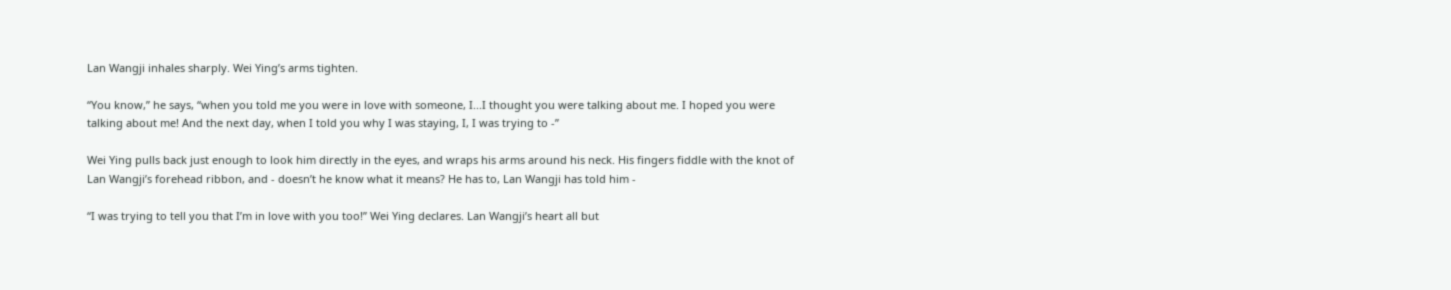Lan Wangji inhales sharply. Wei Ying’s arms tighten.

“You know,” he says, “when you told me you were in love with someone, I...I thought you were talking about me. I hoped you were talking about me! And the next day, when I told you why I was staying, I, I was trying to -”

Wei Ying pulls back just enough to look him directly in the eyes, and wraps his arms around his neck. His fingers fiddle with the knot of Lan Wangji’s forehead ribbon, and - doesn’t he know what it means? He has to, Lan Wangji has told him -

“I was trying to tell you that I’m in love with you too!” Wei Ying declares. Lan Wangji’s heart all but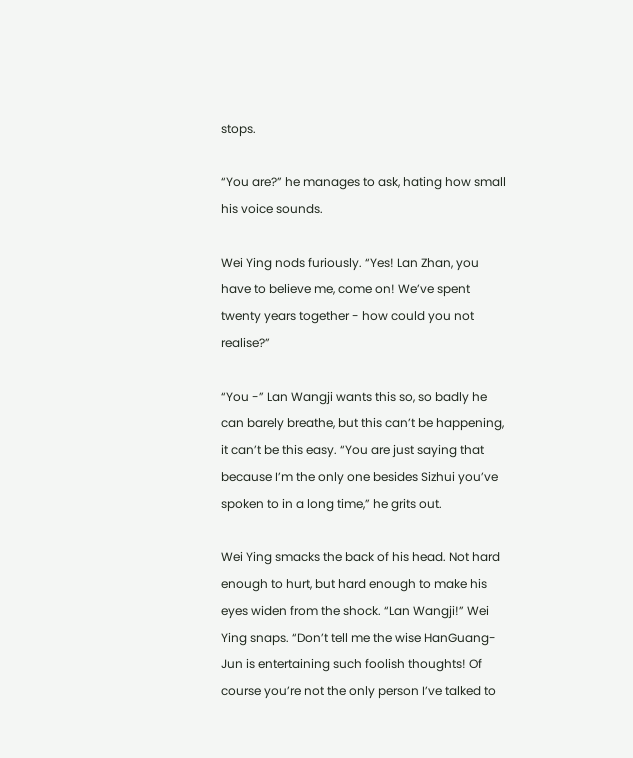stops.

“You are?” he manages to ask, hating how small his voice sounds.

Wei Ying nods furiously. “Yes! Lan Zhan, you have to believe me, come on! We’ve spent twenty years together - how could you not realise?”

“You -” Lan Wangji wants this so, so badly he can barely breathe, but this can’t be happening, it can’t be this easy. “You are just saying that because I’m the only one besides Sizhui you’ve spoken to in a long time,” he grits out.

Wei Ying smacks the back of his head. Not hard enough to hurt, but hard enough to make his eyes widen from the shock. “Lan Wangji!” Wei Ying snaps. “Don’t tell me the wise HanGuang-Jun is entertaining such foolish thoughts! Of course you’re not the only person I’ve talked to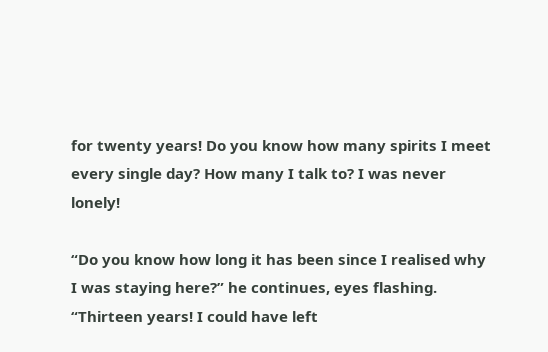for twenty years! Do you know how many spirits I meet every single day? How many I talk to? I was never lonely!

“Do you know how long it has been since I realised why I was staying here?” he continues, eyes flashing. “Thirteen years! I could have left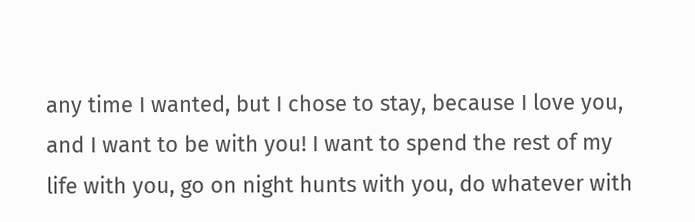any time I wanted, but I chose to stay, because I love you, and I want to be with you! I want to spend the rest of my life with you, go on night hunts with you, do whatever with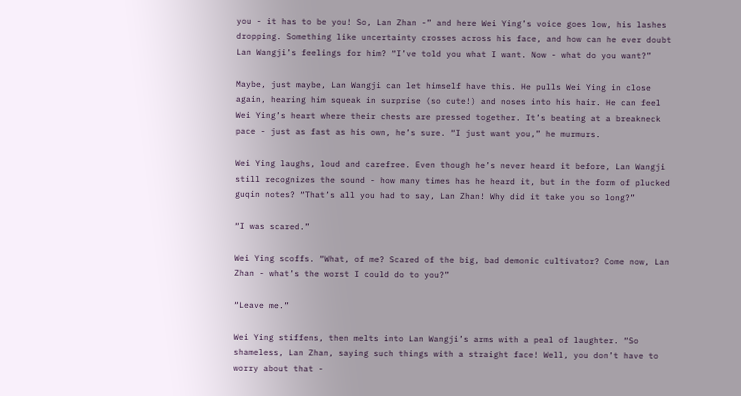you - it has to be you! So, Lan Zhan -” and here Wei Ying’s voice goes low, his lashes dropping. Something like uncertainty crosses across his face, and how can he ever doubt Lan Wangji’s feelings for him? “I’ve told you what I want. Now - what do you want?”

Maybe, just maybe, Lan Wangji can let himself have this. He pulls Wei Ying in close again, hearing him squeak in surprise (so cute!) and noses into his hair. He can feel Wei Ying’s heart where their chests are pressed together. It’s beating at a breakneck pace - just as fast as his own, he’s sure. “I just want you,” he murmurs.

Wei Ying laughs, loud and carefree. Even though he’s never heard it before, Lan Wangji still recognizes the sound - how many times has he heard it, but in the form of plucked guqin notes? “That’s all you had to say, Lan Zhan! Why did it take you so long?”

“I was scared.”

Wei Ying scoffs. “What, of me? Scared of the big, bad demonic cultivator? Come now, Lan Zhan - what’s the worst I could do to you?”

“Leave me.”

Wei Ying stiffens, then melts into Lan Wangji’s arms with a peal of laughter. “So shameless, Lan Zhan, saying such things with a straight face! Well, you don’t have to worry about that -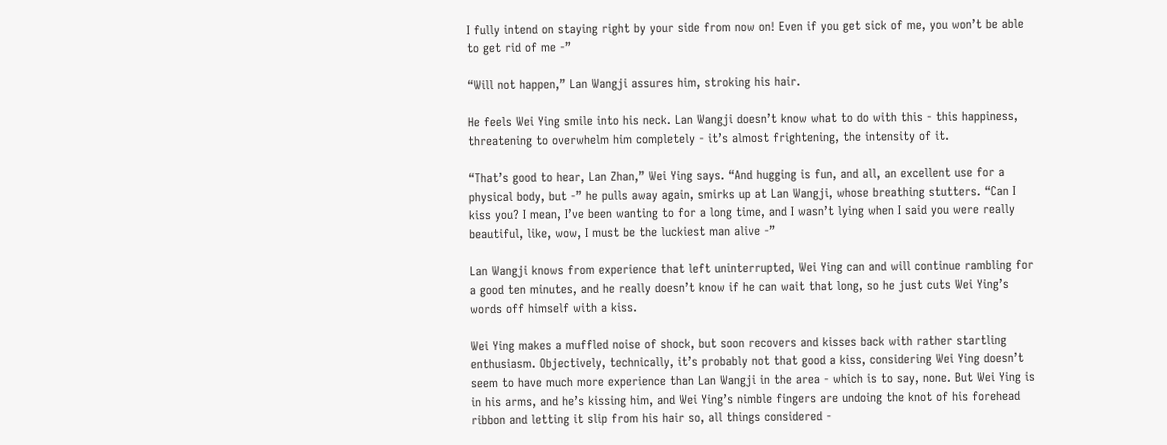I fully intend on staying right by your side from now on! Even if you get sick of me, you won’t be able to get rid of me -”

“Will not happen,” Lan Wangji assures him, stroking his hair.

He feels Wei Ying smile into his neck. Lan Wangji doesn’t know what to do with this - this happiness, threatening to overwhelm him completely - it’s almost frightening, the intensity of it.

“That’s good to hear, Lan Zhan,” Wei Ying says. “And hugging is fun, and all, an excellent use for a physical body, but -” he pulls away again, smirks up at Lan Wangji, whose breathing stutters. “Can I kiss you? I mean, I’ve been wanting to for a long time, and I wasn’t lying when I said you were really beautiful, like, wow, I must be the luckiest man alive -”

Lan Wangji knows from experience that left uninterrupted, Wei Ying can and will continue rambling for a good ten minutes, and he really doesn’t know if he can wait that long, so he just cuts Wei Ying’s words off himself with a kiss.

Wei Ying makes a muffled noise of shock, but soon recovers and kisses back with rather startling enthusiasm. Objectively, technically, it’s probably not that good a kiss, considering Wei Ying doesn’t seem to have much more experience than Lan Wangji in the area - which is to say, none. But Wei Ying is in his arms, and he’s kissing him, and Wei Ying’s nimble fingers are undoing the knot of his forehead ribbon and letting it slip from his hair so, all things considered -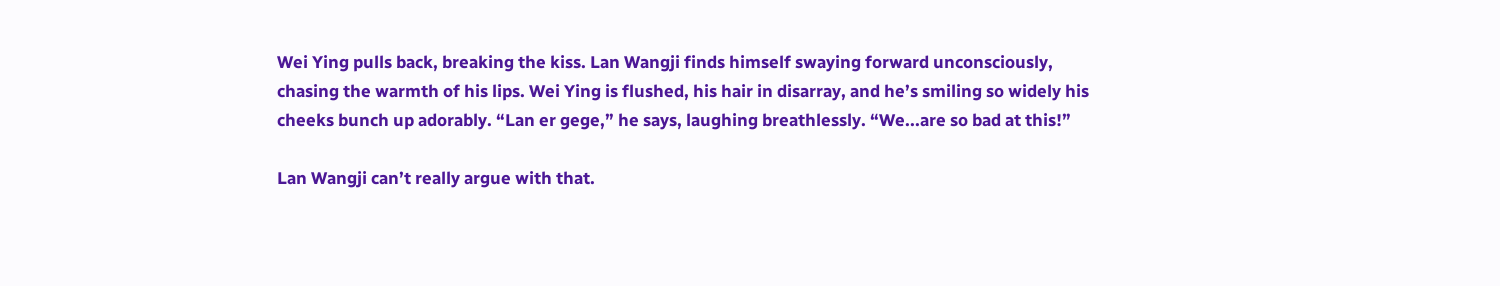Wei Ying pulls back, breaking the kiss. Lan Wangji finds himself swaying forward unconsciously, chasing the warmth of his lips. Wei Ying is flushed, his hair in disarray, and he’s smiling so widely his cheeks bunch up adorably. “Lan er gege,” he says, laughing breathlessly. “We...are so bad at this!”

Lan Wangji can’t really argue with that.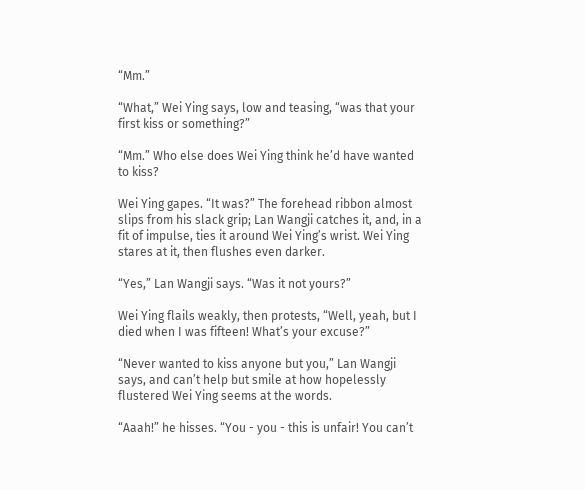“Mm.”

“What,” Wei Ying says, low and teasing, “was that your first kiss or something?”

“Mm.” Who else does Wei Ying think he’d have wanted to kiss?

Wei Ying gapes. “It was?” The forehead ribbon almost slips from his slack grip; Lan Wangji catches it, and, in a fit of impulse, ties it around Wei Ying’s wrist. Wei Ying stares at it, then flushes even darker.

“Yes,” Lan Wangji says. “Was it not yours?”

Wei Ying flails weakly, then protests, “Well, yeah, but I died when I was fifteen! What’s your excuse?”

“Never wanted to kiss anyone but you,” Lan Wangji says, and can’t help but smile at how hopelessly flustered Wei Ying seems at the words.

“Aaah!” he hisses. “You - you - this is unfair! You can’t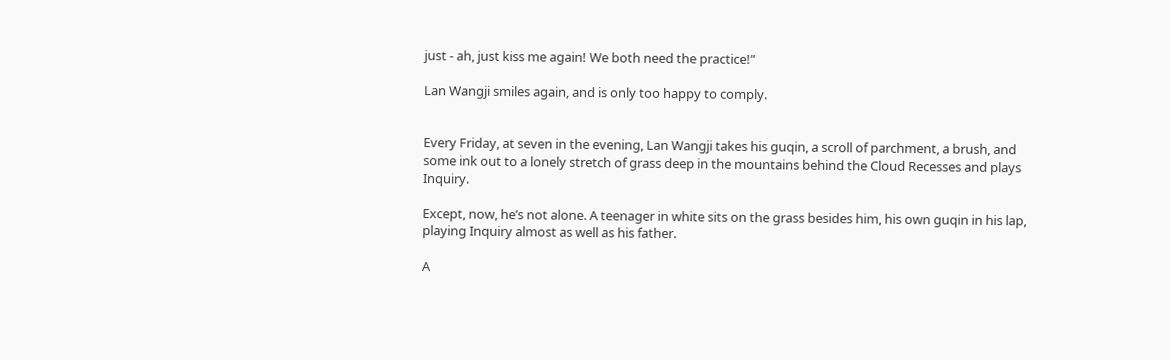just - ah, just kiss me again! We both need the practice!”

Lan Wangji smiles again, and is only too happy to comply.


Every Friday, at seven in the evening, Lan Wangji takes his guqin, a scroll of parchment, a brush, and some ink out to a lonely stretch of grass deep in the mountains behind the Cloud Recesses and plays Inquiry.

Except, now, he’s not alone. A teenager in white sits on the grass besides him, his own guqin in his lap, playing Inquiry almost as well as his father.

A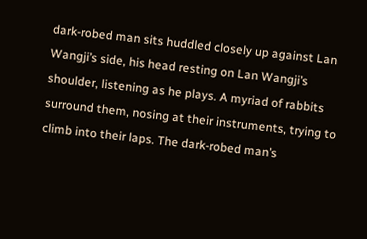dark-robed man sits huddled closely up against Lan Wangji’s side, his head resting on Lan Wangji’s shoulder, listening as he plays. A myriad of rabbits surround them, nosing at their instruments, trying to climb into their laps. The dark-robed man’s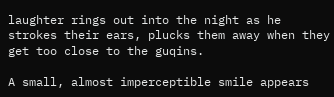laughter rings out into the night as he strokes their ears, plucks them away when they get too close to the guqins.

A small, almost imperceptible smile appears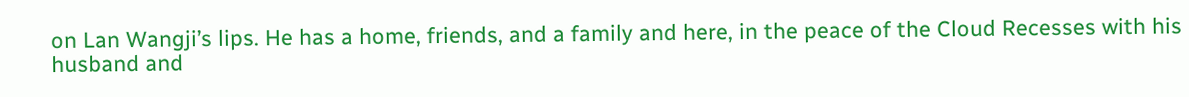on Lan Wangji’s lips. He has a home, friends, and a family and here, in the peace of the Cloud Recesses with his husband and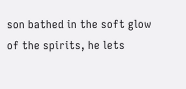son bathed in the soft glow of the spirits, he lets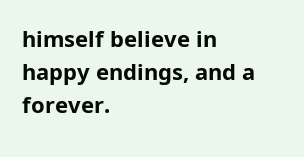himself believe in happy endings, and a forever.